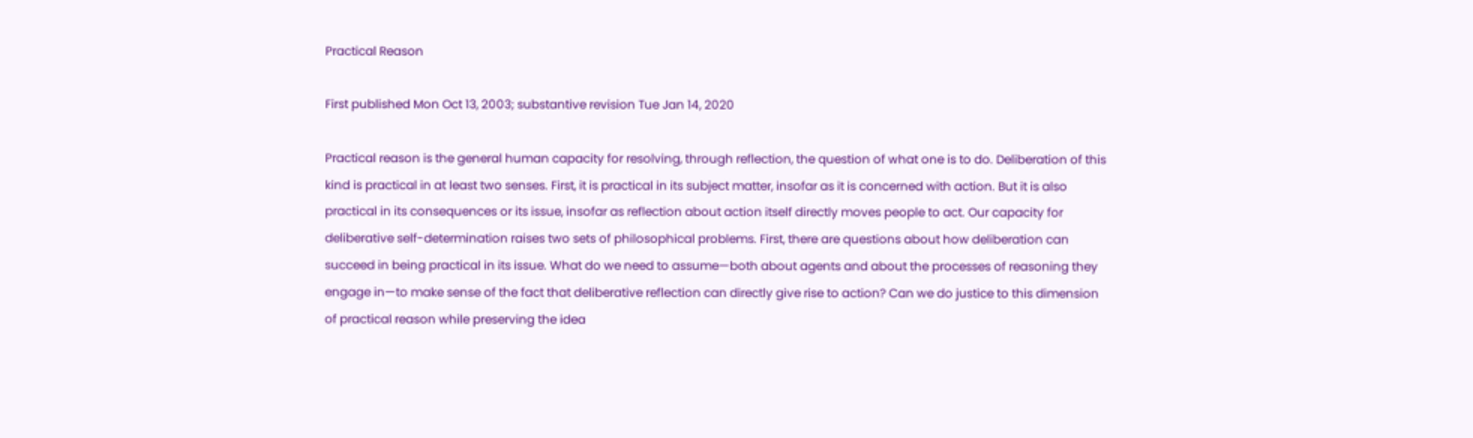Practical Reason

First published Mon Oct 13, 2003; substantive revision Tue Jan 14, 2020

Practical reason is the general human capacity for resolving, through reflection, the question of what one is to do. Deliberation of this kind is practical in at least two senses. First, it is practical in its subject matter, insofar as it is concerned with action. But it is also practical in its consequences or its issue, insofar as reflection about action itself directly moves people to act. Our capacity for deliberative self-determination raises two sets of philosophical problems. First, there are questions about how deliberation can succeed in being practical in its issue. What do we need to assume—both about agents and about the processes of reasoning they engage in—to make sense of the fact that deliberative reflection can directly give rise to action? Can we do justice to this dimension of practical reason while preserving the idea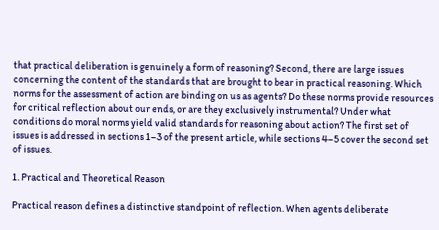that practical deliberation is genuinely a form of reasoning? Second, there are large issues concerning the content of the standards that are brought to bear in practical reasoning. Which norms for the assessment of action are binding on us as agents? Do these norms provide resources for critical reflection about our ends, or are they exclusively instrumental? Under what conditions do moral norms yield valid standards for reasoning about action? The first set of issues is addressed in sections 1–3 of the present article, while sections 4–5 cover the second set of issues.

1. Practical and Theoretical Reason

Practical reason defines a distinctive standpoint of reflection. When agents deliberate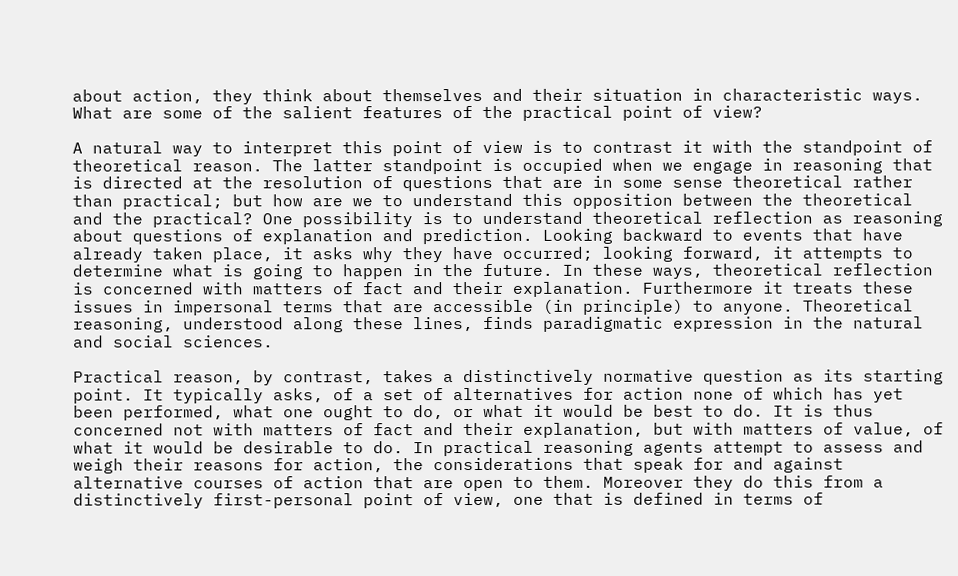about action, they think about themselves and their situation in characteristic ways. What are some of the salient features of the practical point of view?

A natural way to interpret this point of view is to contrast it with the standpoint of theoretical reason. The latter standpoint is occupied when we engage in reasoning that is directed at the resolution of questions that are in some sense theoretical rather than practical; but how are we to understand this opposition between the theoretical and the practical? One possibility is to understand theoretical reflection as reasoning about questions of explanation and prediction. Looking backward to events that have already taken place, it asks why they have occurred; looking forward, it attempts to determine what is going to happen in the future. In these ways, theoretical reflection is concerned with matters of fact and their explanation. Furthermore it treats these issues in impersonal terms that are accessible (in principle) to anyone. Theoretical reasoning, understood along these lines, finds paradigmatic expression in the natural and social sciences.

Practical reason, by contrast, takes a distinctively normative question as its starting point. It typically asks, of a set of alternatives for action none of which has yet been performed, what one ought to do, or what it would be best to do. It is thus concerned not with matters of fact and their explanation, but with matters of value, of what it would be desirable to do. In practical reasoning agents attempt to assess and weigh their reasons for action, the considerations that speak for and against alternative courses of action that are open to them. Moreover they do this from a distinctively first-personal point of view, one that is defined in terms of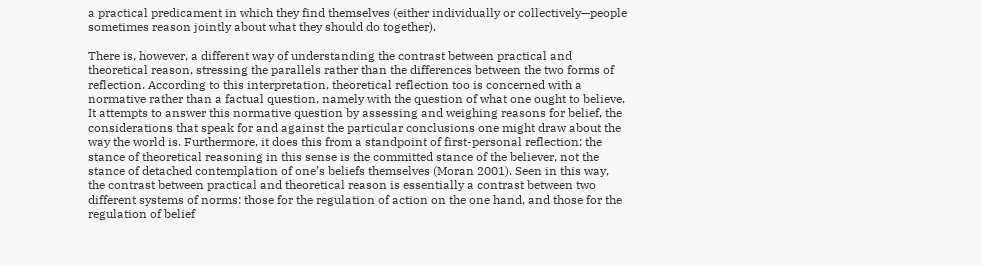a practical predicament in which they find themselves (either individually or collectively—people sometimes reason jointly about what they should do together).

There is, however, a different way of understanding the contrast between practical and theoretical reason, stressing the parallels rather than the differences between the two forms of reflection. According to this interpretation, theoretical reflection too is concerned with a normative rather than a factual question, namely with the question of what one ought to believe. It attempts to answer this normative question by assessing and weighing reasons for belief, the considerations that speak for and against the particular conclusions one might draw about the way the world is. Furthermore, it does this from a standpoint of first-personal reflection: the stance of theoretical reasoning in this sense is the committed stance of the believer, not the stance of detached contemplation of one’s beliefs themselves (Moran 2001). Seen in this way, the contrast between practical and theoretical reason is essentially a contrast between two different systems of norms: those for the regulation of action on the one hand, and those for the regulation of belief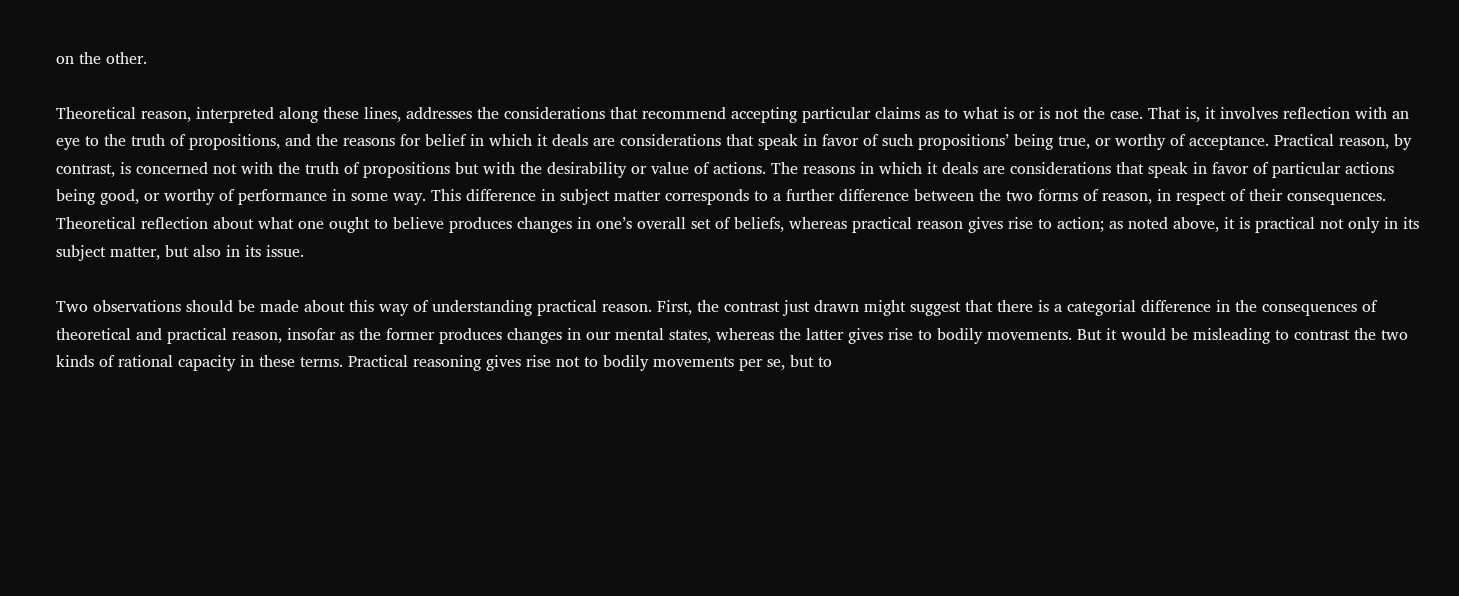on the other.

Theoretical reason, interpreted along these lines, addresses the considerations that recommend accepting particular claims as to what is or is not the case. That is, it involves reflection with an eye to the truth of propositions, and the reasons for belief in which it deals are considerations that speak in favor of such propositions’ being true, or worthy of acceptance. Practical reason, by contrast, is concerned not with the truth of propositions but with the desirability or value of actions. The reasons in which it deals are considerations that speak in favor of particular actions being good, or worthy of performance in some way. This difference in subject matter corresponds to a further difference between the two forms of reason, in respect of their consequences. Theoretical reflection about what one ought to believe produces changes in one’s overall set of beliefs, whereas practical reason gives rise to action; as noted above, it is practical not only in its subject matter, but also in its issue.

Two observations should be made about this way of understanding practical reason. First, the contrast just drawn might suggest that there is a categorial difference in the consequences of theoretical and practical reason, insofar as the former produces changes in our mental states, whereas the latter gives rise to bodily movements. But it would be misleading to contrast the two kinds of rational capacity in these terms. Practical reasoning gives rise not to bodily movements per se, but to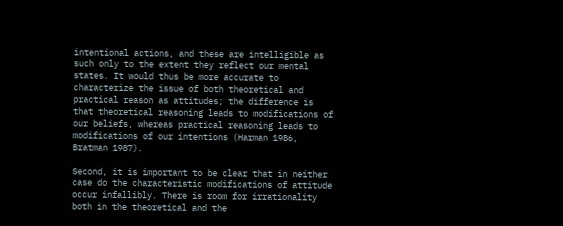intentional actions, and these are intelligible as such only to the extent they reflect our mental states. It would thus be more accurate to characterize the issue of both theoretical and practical reason as attitudes; the difference is that theoretical reasoning leads to modifications of our beliefs, whereas practical reasoning leads to modifications of our intentions (Harman 1986, Bratman 1987).

Second, it is important to be clear that in neither case do the characteristic modifications of attitude occur infallibly. There is room for irrationality both in the theoretical and the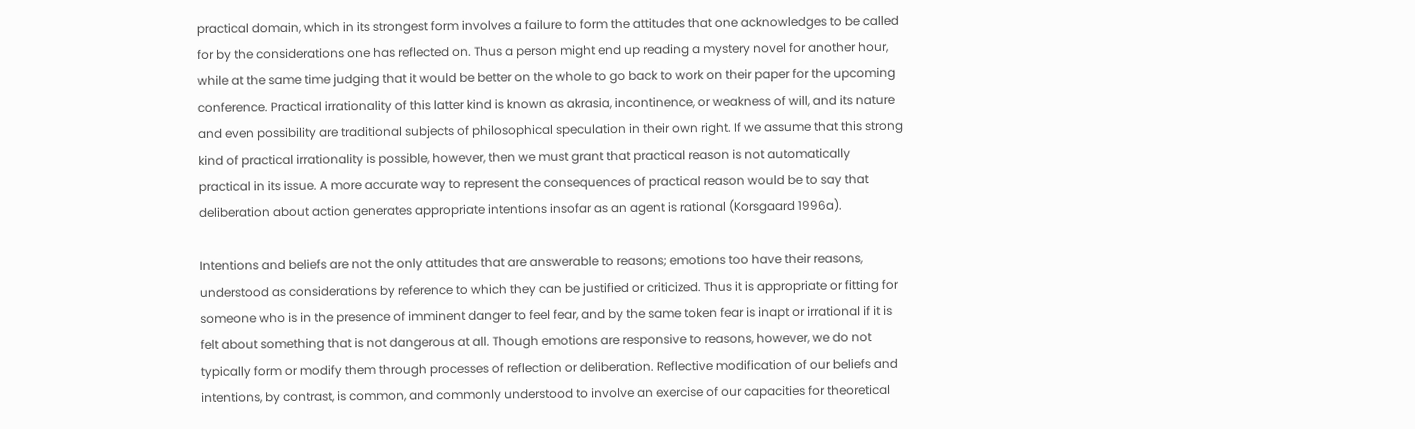practical domain, which in its strongest form involves a failure to form the attitudes that one acknowledges to be called for by the considerations one has reflected on. Thus a person might end up reading a mystery novel for another hour, while at the same time judging that it would be better on the whole to go back to work on their paper for the upcoming conference. Practical irrationality of this latter kind is known as akrasia, incontinence, or weakness of will, and its nature and even possibility are traditional subjects of philosophical speculation in their own right. If we assume that this strong kind of practical irrationality is possible, however, then we must grant that practical reason is not automatically practical in its issue. A more accurate way to represent the consequences of practical reason would be to say that deliberation about action generates appropriate intentions insofar as an agent is rational (Korsgaard 1996a).

Intentions and beliefs are not the only attitudes that are answerable to reasons; emotions too have their reasons, understood as considerations by reference to which they can be justified or criticized. Thus it is appropriate or fitting for someone who is in the presence of imminent danger to feel fear, and by the same token fear is inapt or irrational if it is felt about something that is not dangerous at all. Though emotions are responsive to reasons, however, we do not typically form or modify them through processes of reflection or deliberation. Reflective modification of our beliefs and intentions, by contrast, is common, and commonly understood to involve an exercise of our capacities for theoretical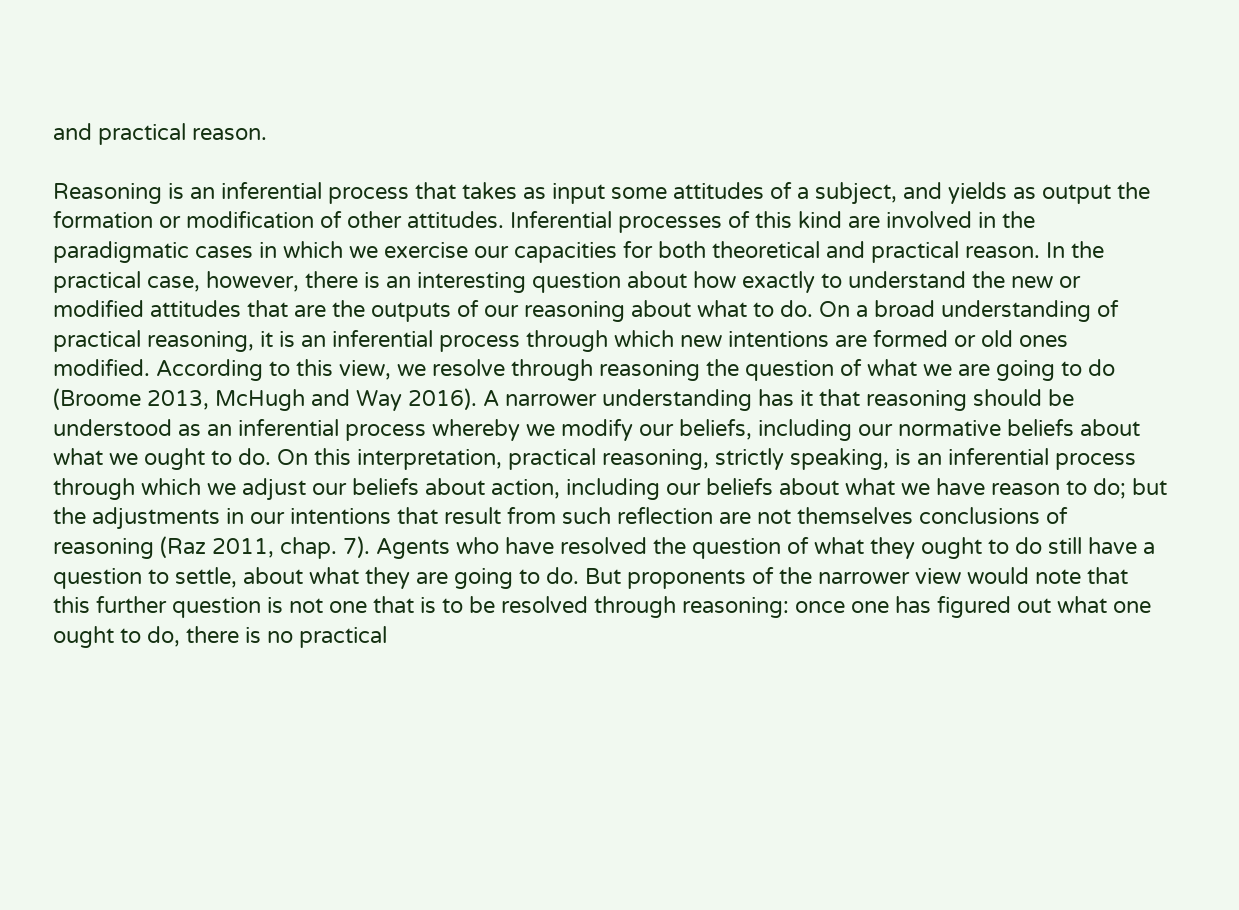and practical reason.

Reasoning is an inferential process that takes as input some attitudes of a subject, and yields as output the formation or modification of other attitudes. Inferential processes of this kind are involved in the paradigmatic cases in which we exercise our capacities for both theoretical and practical reason. In the practical case, however, there is an interesting question about how exactly to understand the new or modified attitudes that are the outputs of our reasoning about what to do. On a broad understanding of practical reasoning, it is an inferential process through which new intentions are formed or old ones modified. According to this view, we resolve through reasoning the question of what we are going to do (Broome 2013, McHugh and Way 2016). A narrower understanding has it that reasoning should be understood as an inferential process whereby we modify our beliefs, including our normative beliefs about what we ought to do. On this interpretation, practical reasoning, strictly speaking, is an inferential process through which we adjust our beliefs about action, including our beliefs about what we have reason to do; but the adjustments in our intentions that result from such reflection are not themselves conclusions of reasoning (Raz 2011, chap. 7). Agents who have resolved the question of what they ought to do still have a question to settle, about what they are going to do. But proponents of the narrower view would note that this further question is not one that is to be resolved through reasoning: once one has figured out what one ought to do, there is no practical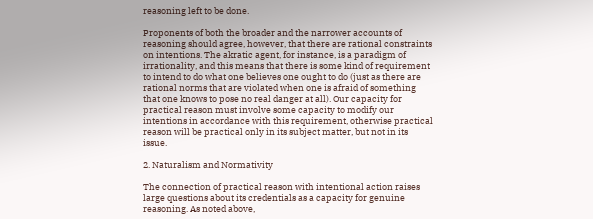reasoning left to be done.

Proponents of both the broader and the narrower accounts of reasoning should agree, however, that there are rational constraints on intentions. The akratic agent, for instance, is a paradigm of irrationality, and this means that there is some kind of requirement to intend to do what one believes one ought to do (just as there are rational norms that are violated when one is afraid of something that one knows to pose no real danger at all). Our capacity for practical reason must involve some capacity to modify our intentions in accordance with this requirement, otherwise practical reason will be practical only in its subject matter, but not in its issue.

2. Naturalism and Normativity

The connection of practical reason with intentional action raises large questions about its credentials as a capacity for genuine reasoning. As noted above,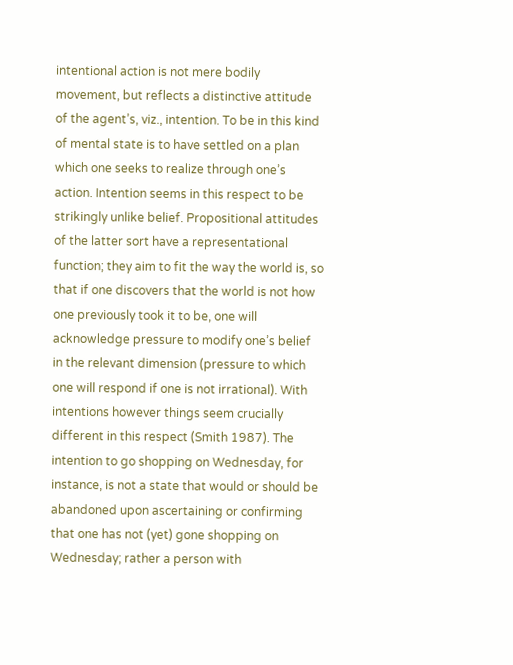intentional action is not mere bodily movement, but reflects a distinctive attitude of the agent’s, viz., intention. To be in this kind of mental state is to have settled on a plan which one seeks to realize through one’s action. Intention seems in this respect to be strikingly unlike belief. Propositional attitudes of the latter sort have a representational function; they aim to fit the way the world is, so that if one discovers that the world is not how one previously took it to be, one will acknowledge pressure to modify one’s belief in the relevant dimension (pressure to which one will respond if one is not irrational). With intentions however things seem crucially different in this respect (Smith 1987). The intention to go shopping on Wednesday, for instance, is not a state that would or should be abandoned upon ascertaining or confirming that one has not (yet) gone shopping on Wednesday; rather a person with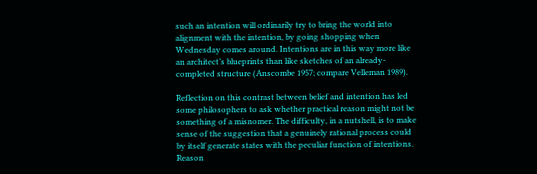such an intention will ordinarily try to bring the world into alignment with the intention, by going shopping when Wednesday comes around. Intentions are in this way more like an architect’s blueprints than like sketches of an already-completed structure (Anscombe 1957; compare Velleman 1989).

Reflection on this contrast between belief and intention has led some philosophers to ask whether practical reason might not be something of a misnomer. The difficulty, in a nutshell, is to make sense of the suggestion that a genuinely rational process could by itself generate states with the peculiar function of intentions. Reason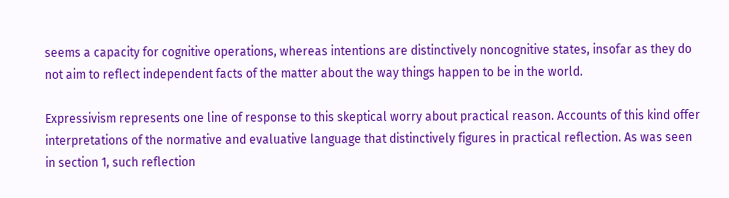seems a capacity for cognitive operations, whereas intentions are distinctively noncognitive states, insofar as they do not aim to reflect independent facts of the matter about the way things happen to be in the world.

Expressivism represents one line of response to this skeptical worry about practical reason. Accounts of this kind offer interpretations of the normative and evaluative language that distinctively figures in practical reflection. As was seen in section 1, such reflection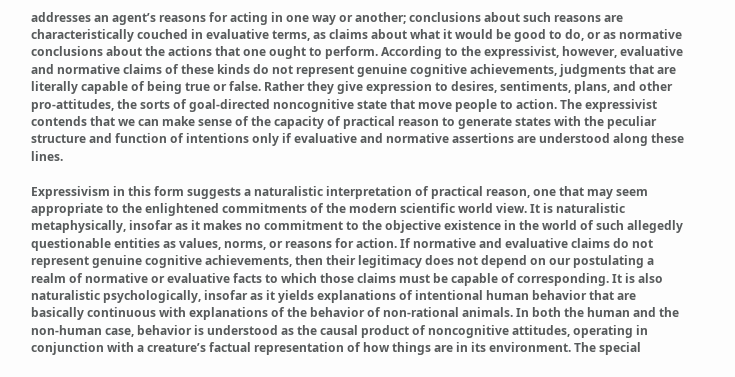addresses an agent’s reasons for acting in one way or another; conclusions about such reasons are characteristically couched in evaluative terms, as claims about what it would be good to do, or as normative conclusions about the actions that one ought to perform. According to the expressivist, however, evaluative and normative claims of these kinds do not represent genuine cognitive achievements, judgments that are literally capable of being true or false. Rather they give expression to desires, sentiments, plans, and other pro-attitudes, the sorts of goal-directed noncognitive state that move people to action. The expressivist contends that we can make sense of the capacity of practical reason to generate states with the peculiar structure and function of intentions only if evaluative and normative assertions are understood along these lines.

Expressivism in this form suggests a naturalistic interpretation of practical reason, one that may seem appropriate to the enlightened commitments of the modern scientific world view. It is naturalistic metaphysically, insofar as it makes no commitment to the objective existence in the world of such allegedly questionable entities as values, norms, or reasons for action. If normative and evaluative claims do not represent genuine cognitive achievements, then their legitimacy does not depend on our postulating a realm of normative or evaluative facts to which those claims must be capable of corresponding. It is also naturalistic psychologically, insofar as it yields explanations of intentional human behavior that are basically continuous with explanations of the behavior of non-rational animals. In both the human and the non-human case, behavior is understood as the causal product of noncognitive attitudes, operating in conjunction with a creature’s factual representation of how things are in its environment. The special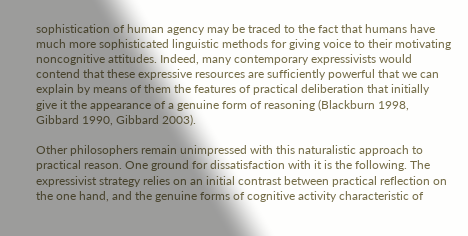sophistication of human agency may be traced to the fact that humans have much more sophisticated linguistic methods for giving voice to their motivating noncognitive attitudes. Indeed, many contemporary expressivists would contend that these expressive resources are sufficiently powerful that we can explain by means of them the features of practical deliberation that initially give it the appearance of a genuine form of reasoning (Blackburn 1998, Gibbard 1990, Gibbard 2003).

Other philosophers remain unimpressed with this naturalistic approach to practical reason. One ground for dissatisfaction with it is the following. The expressivist strategy relies on an initial contrast between practical reflection on the one hand, and the genuine forms of cognitive activity characteristic of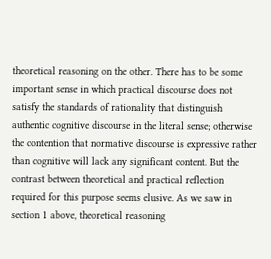theoretical reasoning on the other. There has to be some important sense in which practical discourse does not satisfy the standards of rationality that distinguish authentic cognitive discourse in the literal sense; otherwise the contention that normative discourse is expressive rather than cognitive will lack any significant content. But the contrast between theoretical and practical reflection required for this purpose seems elusive. As we saw in section 1 above, theoretical reasoning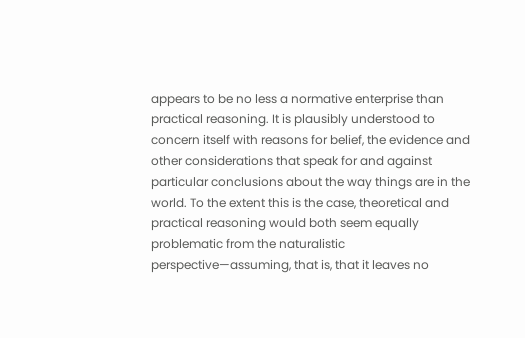appears to be no less a normative enterprise than practical reasoning. It is plausibly understood to concern itself with reasons for belief, the evidence and other considerations that speak for and against particular conclusions about the way things are in the world. To the extent this is the case, theoretical and practical reasoning would both seem equally problematic from the naturalistic perspective—assuming, that is, that it leaves no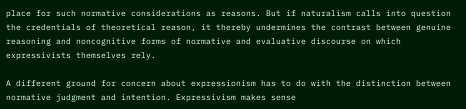place for such normative considerations as reasons. But if naturalism calls into question the credentials of theoretical reason, it thereby undermines the contrast between genuine reasoning and noncognitive forms of normative and evaluative discourse on which expressivists themselves rely.

A different ground for concern about expressionism has to do with the distinction between normative judgment and intention. Expressivism makes sense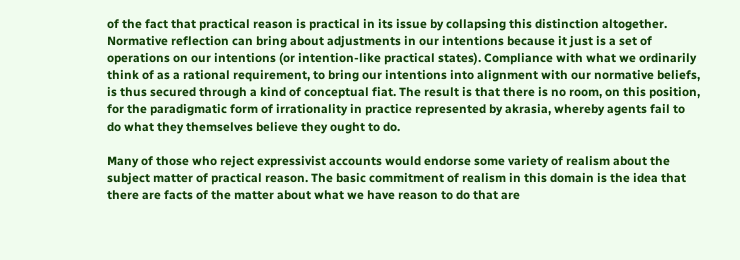of the fact that practical reason is practical in its issue by collapsing this distinction altogether. Normative reflection can bring about adjustments in our intentions because it just is a set of operations on our intentions (or intention-like practical states). Compliance with what we ordinarily think of as a rational requirement, to bring our intentions into alignment with our normative beliefs, is thus secured through a kind of conceptual fiat. The result is that there is no room, on this position, for the paradigmatic form of irrationality in practice represented by akrasia, whereby agents fail to do what they themselves believe they ought to do.

Many of those who reject expressivist accounts would endorse some variety of realism about the subject matter of practical reason. The basic commitment of realism in this domain is the idea that there are facts of the matter about what we have reason to do that are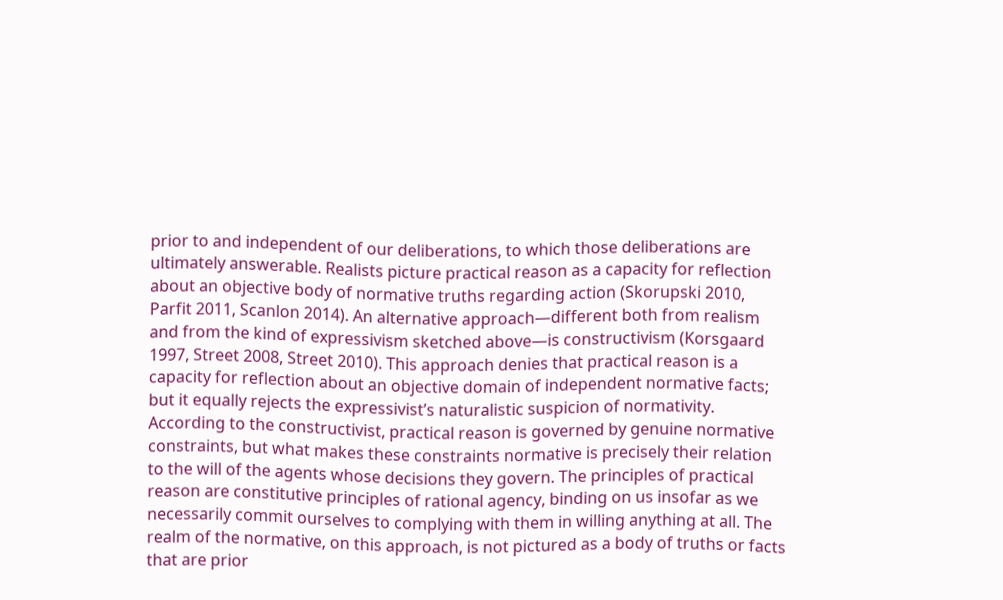prior to and independent of our deliberations, to which those deliberations are ultimately answerable. Realists picture practical reason as a capacity for reflection about an objective body of normative truths regarding action (Skorupski 2010, Parfit 2011, Scanlon 2014). An alternative approach—different both from realism and from the kind of expressivism sketched above—is constructivism (Korsgaard 1997, Street 2008, Street 2010). This approach denies that practical reason is a capacity for reflection about an objective domain of independent normative facts; but it equally rejects the expressivist’s naturalistic suspicion of normativity. According to the constructivist, practical reason is governed by genuine normative constraints, but what makes these constraints normative is precisely their relation to the will of the agents whose decisions they govern. The principles of practical reason are constitutive principles of rational agency, binding on us insofar as we necessarily commit ourselves to complying with them in willing anything at all. The realm of the normative, on this approach, is not pictured as a body of truths or facts that are prior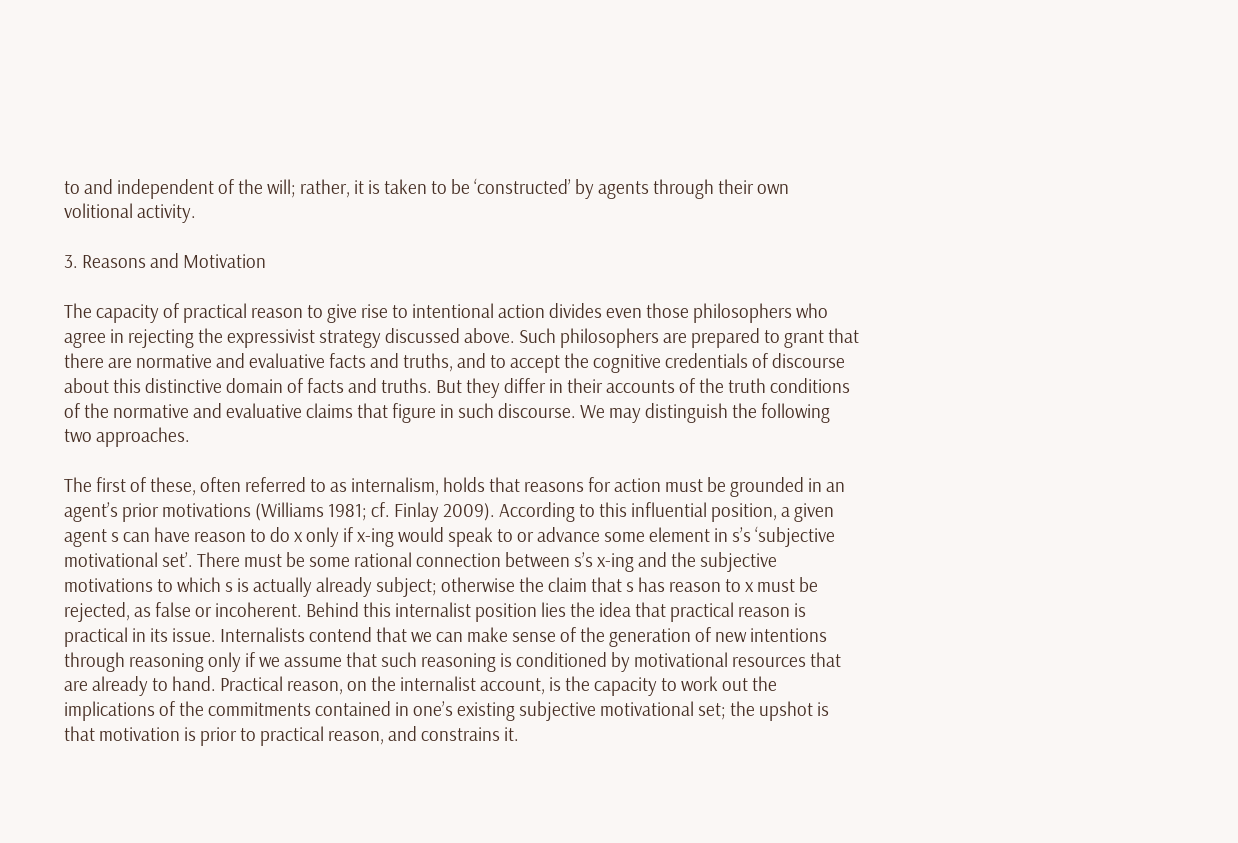to and independent of the will; rather, it is taken to be ‘constructed’ by agents through their own volitional activity.

3. Reasons and Motivation

The capacity of practical reason to give rise to intentional action divides even those philosophers who agree in rejecting the expressivist strategy discussed above. Such philosophers are prepared to grant that there are normative and evaluative facts and truths, and to accept the cognitive credentials of discourse about this distinctive domain of facts and truths. But they differ in their accounts of the truth conditions of the normative and evaluative claims that figure in such discourse. We may distinguish the following two approaches.

The first of these, often referred to as internalism, holds that reasons for action must be grounded in an agent’s prior motivations (Williams 1981; cf. Finlay 2009). According to this influential position, a given agent s can have reason to do x only if x-ing would speak to or advance some element in s’s ‘subjective motivational set’. There must be some rational connection between s’s x-ing and the subjective motivations to which s is actually already subject; otherwise the claim that s has reason to x must be rejected, as false or incoherent. Behind this internalist position lies the idea that practical reason is practical in its issue. Internalists contend that we can make sense of the generation of new intentions through reasoning only if we assume that such reasoning is conditioned by motivational resources that are already to hand. Practical reason, on the internalist account, is the capacity to work out the implications of the commitments contained in one’s existing subjective motivational set; the upshot is that motivation is prior to practical reason, and constrains it.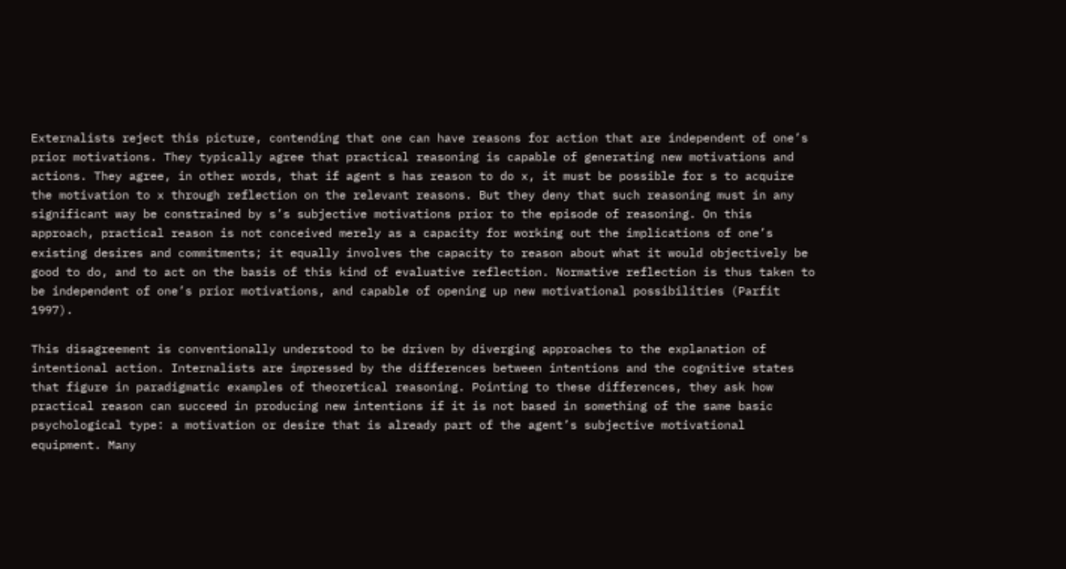Externalists reject this picture, contending that one can have reasons for action that are independent of one’s prior motivations. They typically agree that practical reasoning is capable of generating new motivations and actions. They agree, in other words, that if agent s has reason to do x, it must be possible for s to acquire the motivation to x through reflection on the relevant reasons. But they deny that such reasoning must in any significant way be constrained by s’s subjective motivations prior to the episode of reasoning. On this approach, practical reason is not conceived merely as a capacity for working out the implications of one’s existing desires and commitments; it equally involves the capacity to reason about what it would objectively be good to do, and to act on the basis of this kind of evaluative reflection. Normative reflection is thus taken to be independent of one’s prior motivations, and capable of opening up new motivational possibilities (Parfit 1997).

This disagreement is conventionally understood to be driven by diverging approaches to the explanation of intentional action. Internalists are impressed by the differences between intentions and the cognitive states that figure in paradigmatic examples of theoretical reasoning. Pointing to these differences, they ask how practical reason can succeed in producing new intentions if it is not based in something of the same basic psychological type: a motivation or desire that is already part of the agent’s subjective motivational equipment. Many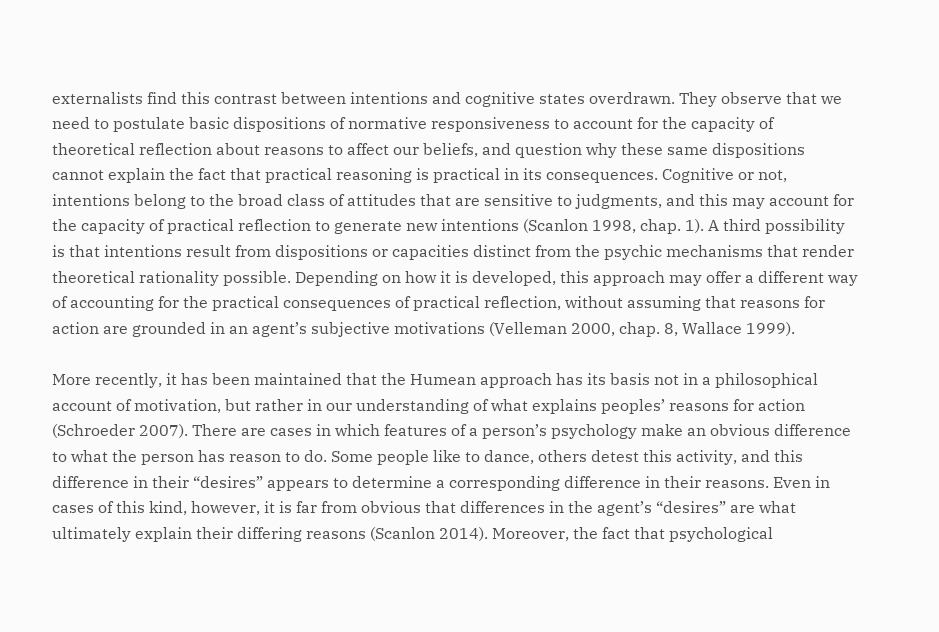externalists find this contrast between intentions and cognitive states overdrawn. They observe that we need to postulate basic dispositions of normative responsiveness to account for the capacity of theoretical reflection about reasons to affect our beliefs, and question why these same dispositions cannot explain the fact that practical reasoning is practical in its consequences. Cognitive or not, intentions belong to the broad class of attitudes that are sensitive to judgments, and this may account for the capacity of practical reflection to generate new intentions (Scanlon 1998, chap. 1). A third possibility is that intentions result from dispositions or capacities distinct from the psychic mechanisms that render theoretical rationality possible. Depending on how it is developed, this approach may offer a different way of accounting for the practical consequences of practical reflection, without assuming that reasons for action are grounded in an agent’s subjective motivations (Velleman 2000, chap. 8, Wallace 1999).

More recently, it has been maintained that the Humean approach has its basis not in a philosophical account of motivation, but rather in our understanding of what explains peoples’ reasons for action (Schroeder 2007). There are cases in which features of a person’s psychology make an obvious difference to what the person has reason to do. Some people like to dance, others detest this activity, and this difference in their “desires” appears to determine a corresponding difference in their reasons. Even in cases of this kind, however, it is far from obvious that differences in the agent’s “desires” are what ultimately explain their differing reasons (Scanlon 2014). Moreover, the fact that psychological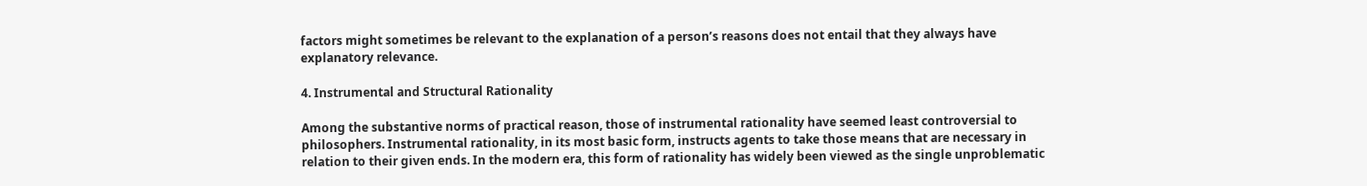factors might sometimes be relevant to the explanation of a person’s reasons does not entail that they always have explanatory relevance.

4. Instrumental and Structural Rationality

Among the substantive norms of practical reason, those of instrumental rationality have seemed least controversial to philosophers. Instrumental rationality, in its most basic form, instructs agents to take those means that are necessary in relation to their given ends. In the modern era, this form of rationality has widely been viewed as the single unproblematic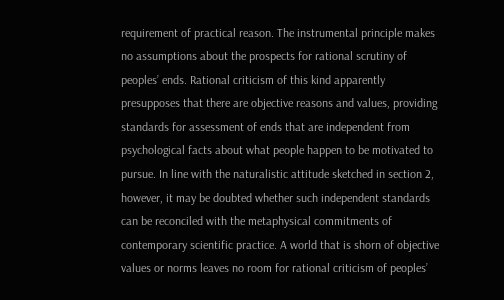requirement of practical reason. The instrumental principle makes no assumptions about the prospects for rational scrutiny of peoples’ ends. Rational criticism of this kind apparently presupposes that there are objective reasons and values, providing standards for assessment of ends that are independent from psychological facts about what people happen to be motivated to pursue. In line with the naturalistic attitude sketched in section 2, however, it may be doubted whether such independent standards can be reconciled with the metaphysical commitments of contemporary scientific practice. A world that is shorn of objective values or norms leaves no room for rational criticism of peoples’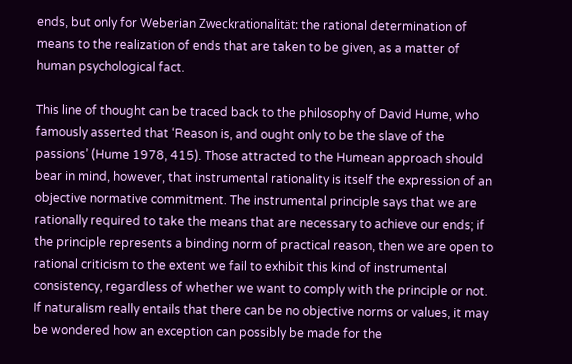ends, but only for Weberian Zweckrationalität: the rational determination of means to the realization of ends that are taken to be given, as a matter of human psychological fact.

This line of thought can be traced back to the philosophy of David Hume, who famously asserted that ‘Reason is, and ought only to be the slave of the passions’ (Hume 1978, 415). Those attracted to the Humean approach should bear in mind, however, that instrumental rationality is itself the expression of an objective normative commitment. The instrumental principle says that we are rationally required to take the means that are necessary to achieve our ends; if the principle represents a binding norm of practical reason, then we are open to rational criticism to the extent we fail to exhibit this kind of instrumental consistency, regardless of whether we want to comply with the principle or not. If naturalism really entails that there can be no objective norms or values, it may be wondered how an exception can possibly be made for the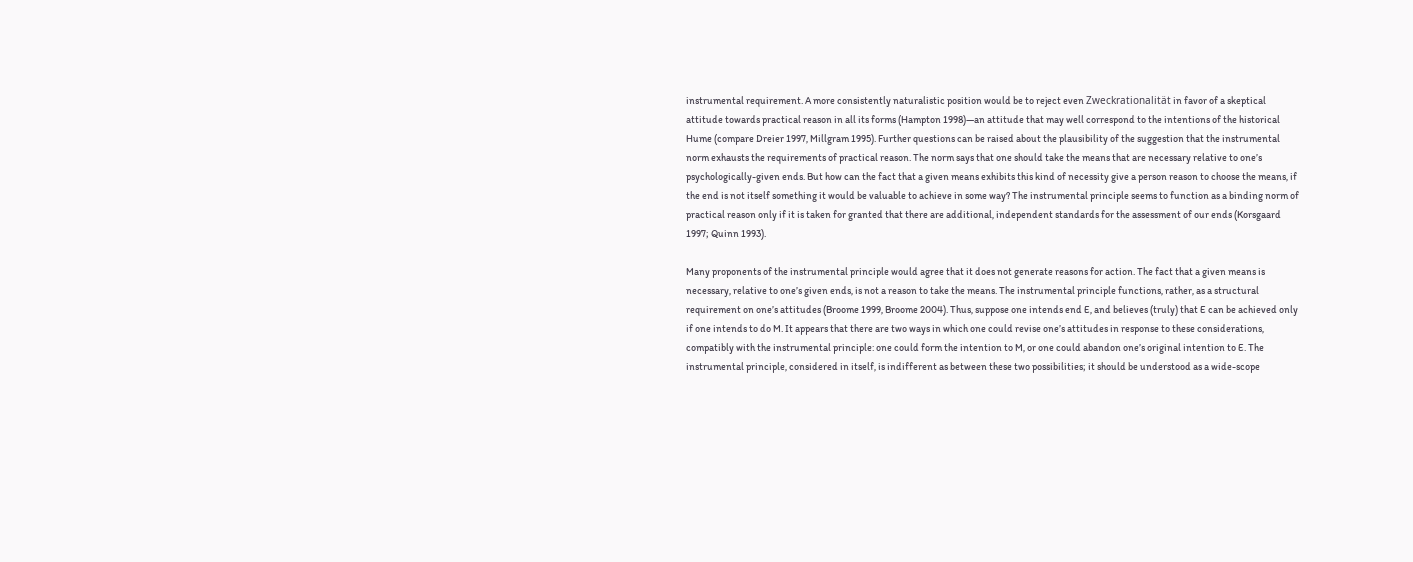instrumental requirement. A more consistently naturalistic position would be to reject even Zweckrationalität in favor of a skeptical attitude towards practical reason in all its forms (Hampton 1998)—an attitude that may well correspond to the intentions of the historical Hume (compare Dreier 1997, Millgram 1995). Further questions can be raised about the plausibility of the suggestion that the instrumental norm exhausts the requirements of practical reason. The norm says that one should take the means that are necessary relative to one’s psychologically-given ends. But how can the fact that a given means exhibits this kind of necessity give a person reason to choose the means, if the end is not itself something it would be valuable to achieve in some way? The instrumental principle seems to function as a binding norm of practical reason only if it is taken for granted that there are additional, independent standards for the assessment of our ends (Korsgaard 1997; Quinn 1993).

Many proponents of the instrumental principle would agree that it does not generate reasons for action. The fact that a given means is necessary, relative to one’s given ends, is not a reason to take the means. The instrumental principle functions, rather, as a structural requirement on one’s attitudes (Broome 1999, Broome 2004). Thus, suppose one intends end E, and believes (truly) that E can be achieved only if one intends to do M. It appears that there are two ways in which one could revise one’s attitudes in response to these considerations, compatibly with the instrumental principle: one could form the intention to M, or one could abandon one’s original intention to E. The instrumental principle, considered in itself, is indifferent as between these two possibilities; it should be understood as a wide-scope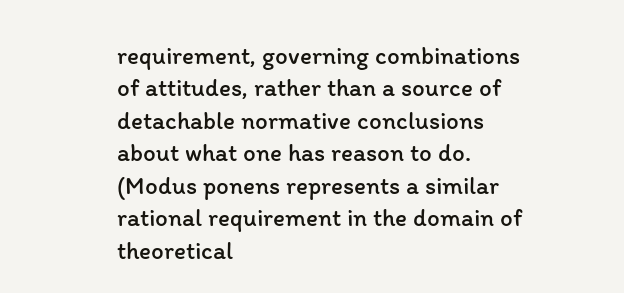requirement, governing combinations of attitudes, rather than a source of detachable normative conclusions about what one has reason to do. (Modus ponens represents a similar rational requirement in the domain of theoretical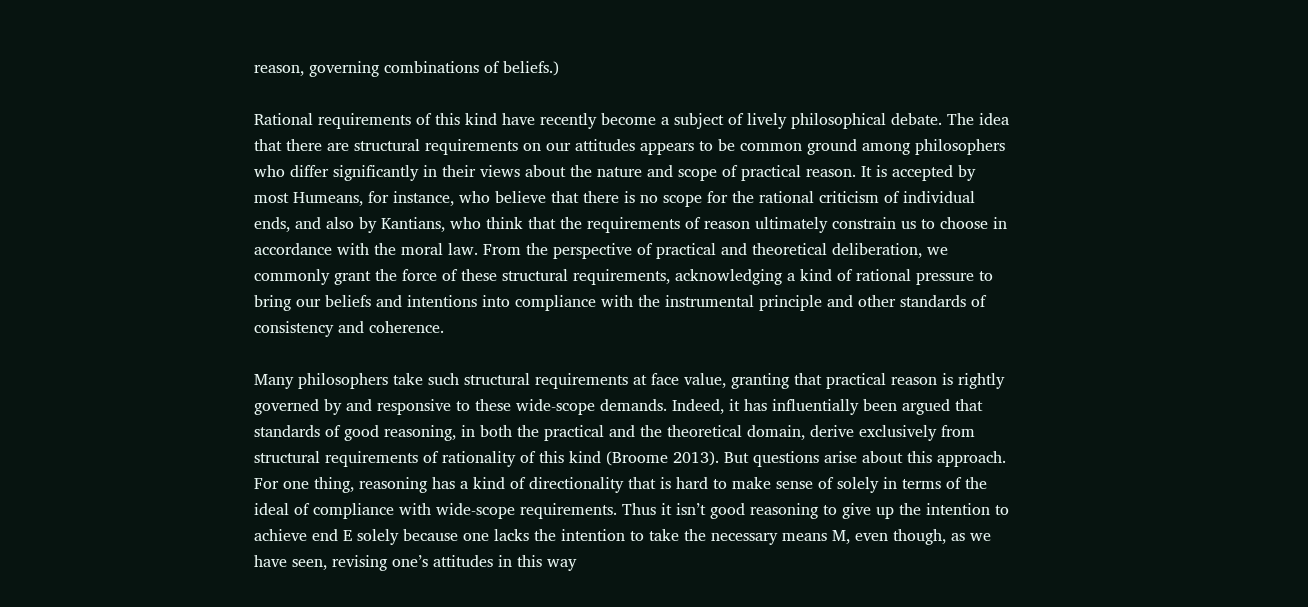reason, governing combinations of beliefs.)

Rational requirements of this kind have recently become a subject of lively philosophical debate. The idea that there are structural requirements on our attitudes appears to be common ground among philosophers who differ significantly in their views about the nature and scope of practical reason. It is accepted by most Humeans, for instance, who believe that there is no scope for the rational criticism of individual ends, and also by Kantians, who think that the requirements of reason ultimately constrain us to choose in accordance with the moral law. From the perspective of practical and theoretical deliberation, we commonly grant the force of these structural requirements, acknowledging a kind of rational pressure to bring our beliefs and intentions into compliance with the instrumental principle and other standards of consistency and coherence.

Many philosophers take such structural requirements at face value, granting that practical reason is rightly governed by and responsive to these wide-scope demands. Indeed, it has influentially been argued that standards of good reasoning, in both the practical and the theoretical domain, derive exclusively from structural requirements of rationality of this kind (Broome 2013). But questions arise about this approach. For one thing, reasoning has a kind of directionality that is hard to make sense of solely in terms of the ideal of compliance with wide-scope requirements. Thus it isn’t good reasoning to give up the intention to achieve end E solely because one lacks the intention to take the necessary means M, even though, as we have seen, revising one’s attitudes in this way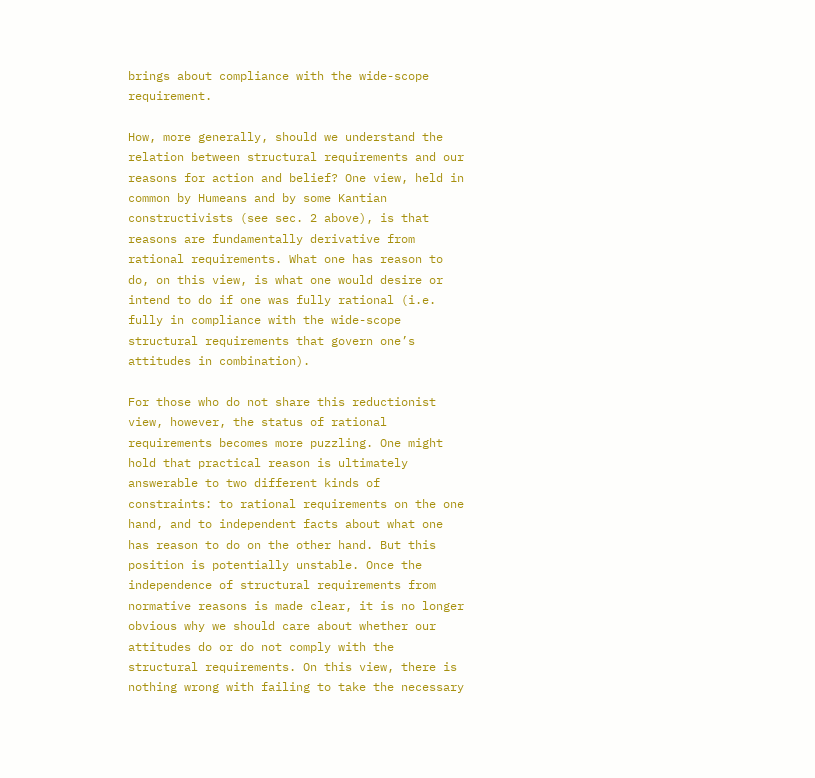brings about compliance with the wide-scope requirement.

How, more generally, should we understand the relation between structural requirements and our reasons for action and belief? One view, held in common by Humeans and by some Kantian constructivists (see sec. 2 above), is that reasons are fundamentally derivative from rational requirements. What one has reason to do, on this view, is what one would desire or intend to do if one was fully rational (i.e. fully in compliance with the wide-scope structural requirements that govern one’s attitudes in combination).

For those who do not share this reductionist view, however, the status of rational requirements becomes more puzzling. One might hold that practical reason is ultimately answerable to two different kinds of constraints: to rational requirements on the one hand, and to independent facts about what one has reason to do on the other hand. But this position is potentially unstable. Once the independence of structural requirements from normative reasons is made clear, it is no longer obvious why we should care about whether our attitudes do or do not comply with the structural requirements. On this view, there is nothing wrong with failing to take the necessary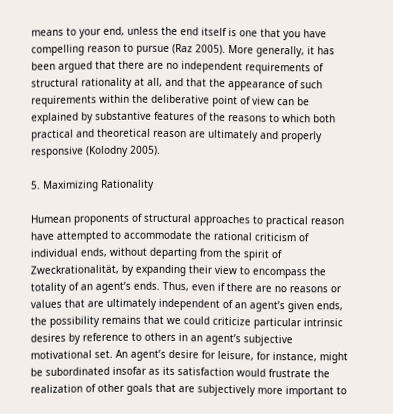means to your end, unless the end itself is one that you have compelling reason to pursue (Raz 2005). More generally, it has been argued that there are no independent requirements of structural rationality at all, and that the appearance of such requirements within the deliberative point of view can be explained by substantive features of the reasons to which both practical and theoretical reason are ultimately and properly responsive (Kolodny 2005).

5. Maximizing Rationality

Humean proponents of structural approaches to practical reason have attempted to accommodate the rational criticism of individual ends, without departing from the spirit of Zweckrationalität, by expanding their view to encompass the totality of an agent’s ends. Thus, even if there are no reasons or values that are ultimately independent of an agent’s given ends, the possibility remains that we could criticize particular intrinsic desires by reference to others in an agent’s subjective motivational set. An agent’s desire for leisure, for instance, might be subordinated insofar as its satisfaction would frustrate the realization of other goals that are subjectively more important to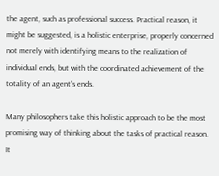the agent, such as professional success. Practical reason, it might be suggested, is a holistic enterprise, properly concerned not merely with identifying means to the realization of individual ends, but with the coordinated achievement of the totality of an agent’s ends.

Many philosophers take this holistic approach to be the most promising way of thinking about the tasks of practical reason. It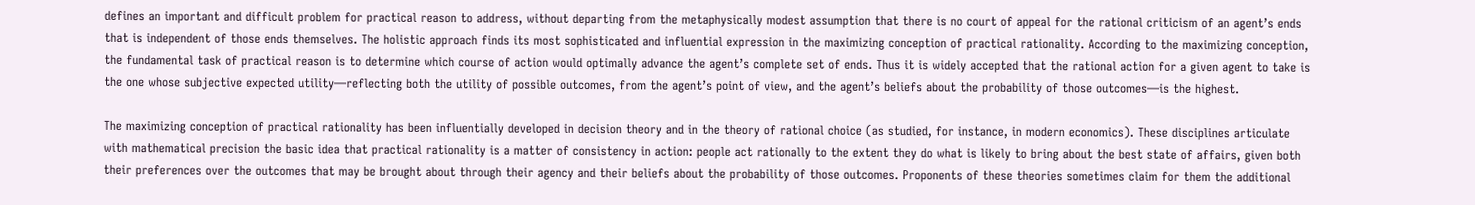defines an important and difficult problem for practical reason to address, without departing from the metaphysically modest assumption that there is no court of appeal for the rational criticism of an agent’s ends that is independent of those ends themselves. The holistic approach finds its most sophisticated and influential expression in the maximizing conception of practical rationality. According to the maximizing conception, the fundamental task of practical reason is to determine which course of action would optimally advance the agent’s complete set of ends. Thus it is widely accepted that the rational action for a given agent to take is the one whose subjective expected utility—reflecting both the utility of possible outcomes, from the agent’s point of view, and the agent’s beliefs about the probability of those outcomes—is the highest.

The maximizing conception of practical rationality has been influentially developed in decision theory and in the theory of rational choice (as studied, for instance, in modern economics). These disciplines articulate with mathematical precision the basic idea that practical rationality is a matter of consistency in action: people act rationally to the extent they do what is likely to bring about the best state of affairs, given both their preferences over the outcomes that may be brought about through their agency and their beliefs about the probability of those outcomes. Proponents of these theories sometimes claim for them the additional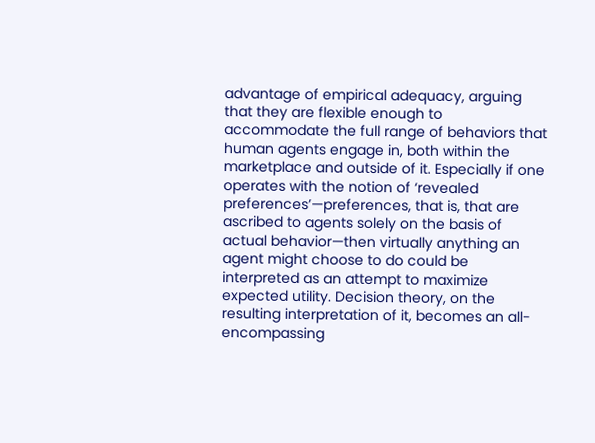advantage of empirical adequacy, arguing that they are flexible enough to accommodate the full range of behaviors that human agents engage in, both within the marketplace and outside of it. Especially if one operates with the notion of ‘revealed preferences’—preferences, that is, that are ascribed to agents solely on the basis of actual behavior—then virtually anything an agent might choose to do could be interpreted as an attempt to maximize expected utility. Decision theory, on the resulting interpretation of it, becomes an all-encompassing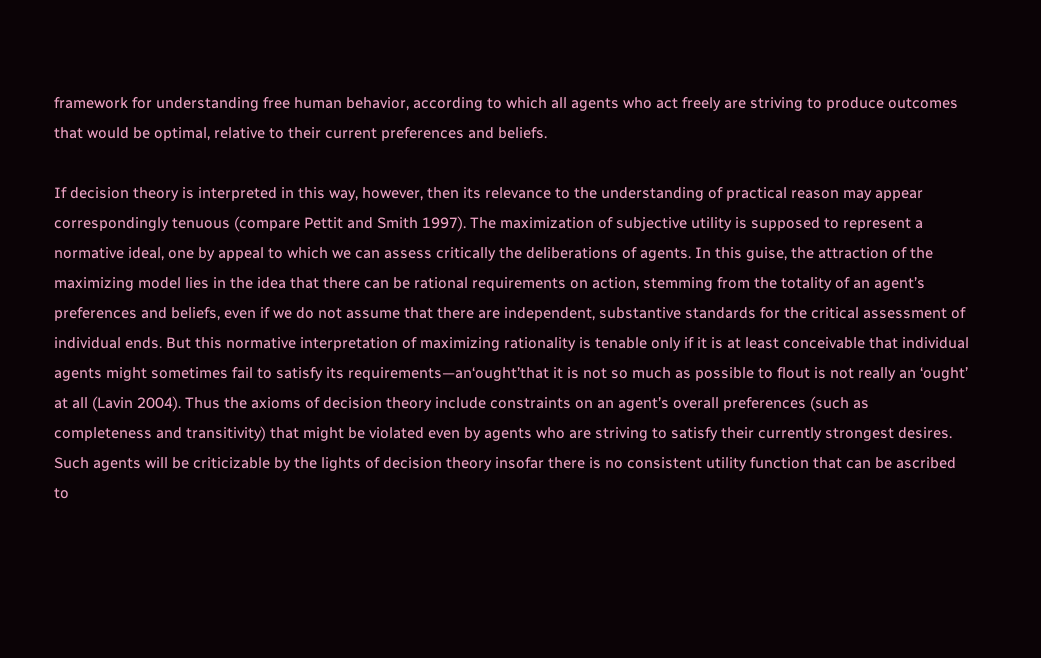framework for understanding free human behavior, according to which all agents who act freely are striving to produce outcomes that would be optimal, relative to their current preferences and beliefs.

If decision theory is interpreted in this way, however, then its relevance to the understanding of practical reason may appear correspondingly tenuous (compare Pettit and Smith 1997). The maximization of subjective utility is supposed to represent a normative ideal, one by appeal to which we can assess critically the deliberations of agents. In this guise, the attraction of the maximizing model lies in the idea that there can be rational requirements on action, stemming from the totality of an agent’s preferences and beliefs, even if we do not assume that there are independent, substantive standards for the critical assessment of individual ends. But this normative interpretation of maximizing rationality is tenable only if it is at least conceivable that individual agents might sometimes fail to satisfy its requirements—an‘ought’that it is not so much as possible to flout is not really an ‘ought’ at all (Lavin 2004). Thus the axioms of decision theory include constraints on an agent’s overall preferences (such as completeness and transitivity) that might be violated even by agents who are striving to satisfy their currently strongest desires. Such agents will be criticizable by the lights of decision theory insofar there is no consistent utility function that can be ascribed to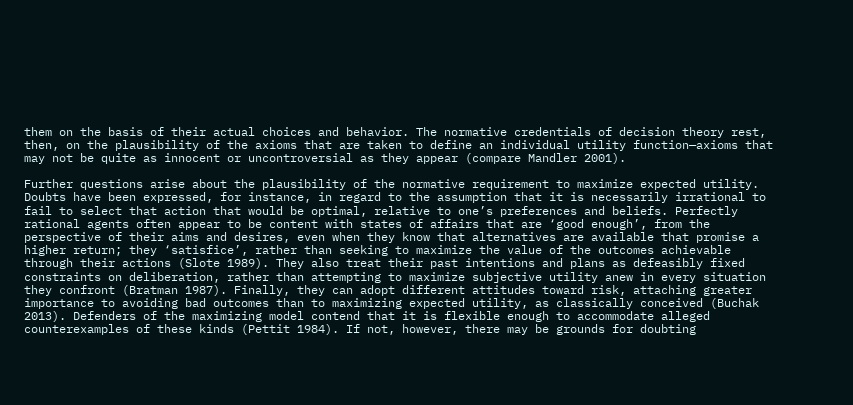them on the basis of their actual choices and behavior. The normative credentials of decision theory rest, then, on the plausibility of the axioms that are taken to define an individual utility function—axioms that may not be quite as innocent or uncontroversial as they appear (compare Mandler 2001).

Further questions arise about the plausibility of the normative requirement to maximize expected utility. Doubts have been expressed, for instance, in regard to the assumption that it is necessarily irrational to fail to select that action that would be optimal, relative to one’s preferences and beliefs. Perfectly rational agents often appear to be content with states of affairs that are ‘good enough’, from the perspective of their aims and desires, even when they know that alternatives are available that promise a higher return; they ‘satisfice’, rather than seeking to maximize the value of the outcomes achievable through their actions (Slote 1989). They also treat their past intentions and plans as defeasibly fixed constraints on deliberation, rather than attempting to maximize subjective utility anew in every situation they confront (Bratman 1987). Finally, they can adopt different attitudes toward risk, attaching greater importance to avoiding bad outcomes than to maximizing expected utility, as classically conceived (Buchak 2013). Defenders of the maximizing model contend that it is flexible enough to accommodate alleged counterexamples of these kinds (Pettit 1984). If not, however, there may be grounds for doubting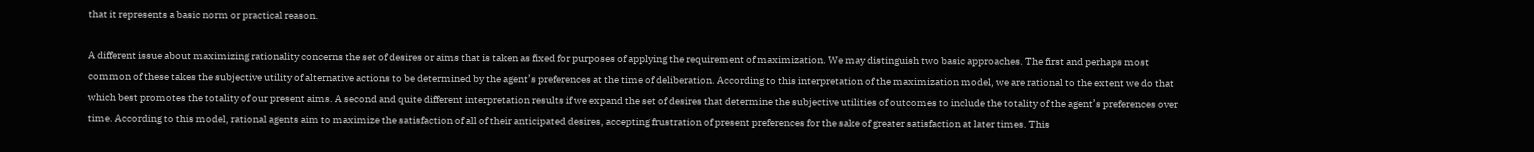that it represents a basic norm or practical reason.

A different issue about maximizing rationality concerns the set of desires or aims that is taken as fixed for purposes of applying the requirement of maximization. We may distinguish two basic approaches. The first and perhaps most common of these takes the subjective utility of alternative actions to be determined by the agent’s preferences at the time of deliberation. According to this interpretation of the maximization model, we are rational to the extent we do that which best promotes the totality of our present aims. A second and quite different interpretation results if we expand the set of desires that determine the subjective utilities of outcomes to include the totality of the agent’s preferences over time. According to this model, rational agents aim to maximize the satisfaction of all of their anticipated desires, accepting frustration of present preferences for the sake of greater satisfaction at later times. This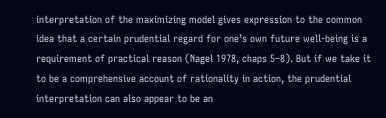interpretation of the maximizing model gives expression to the common idea that a certain prudential regard for one’s own future well-being is a requirement of practical reason (Nagel 1978, chaps 5–8). But if we take it to be a comprehensive account of rationality in action, the prudential interpretation can also appear to be an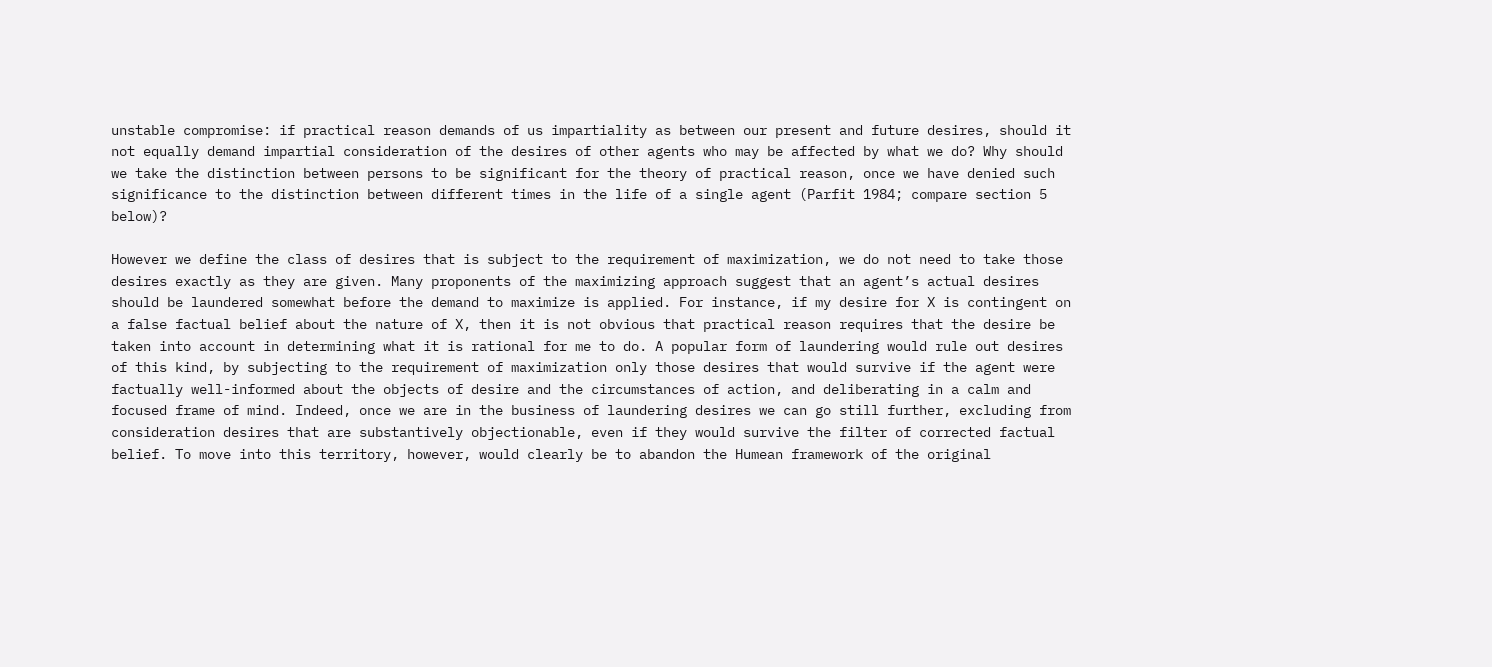unstable compromise: if practical reason demands of us impartiality as between our present and future desires, should it not equally demand impartial consideration of the desires of other agents who may be affected by what we do? Why should we take the distinction between persons to be significant for the theory of practical reason, once we have denied such significance to the distinction between different times in the life of a single agent (Parfit 1984; compare section 5 below)?

However we define the class of desires that is subject to the requirement of maximization, we do not need to take those desires exactly as they are given. Many proponents of the maximizing approach suggest that an agent’s actual desires should be laundered somewhat before the demand to maximize is applied. For instance, if my desire for X is contingent on a false factual belief about the nature of X, then it is not obvious that practical reason requires that the desire be taken into account in determining what it is rational for me to do. A popular form of laundering would rule out desires of this kind, by subjecting to the requirement of maximization only those desires that would survive if the agent were factually well-informed about the objects of desire and the circumstances of action, and deliberating in a calm and focused frame of mind. Indeed, once we are in the business of laundering desires we can go still further, excluding from consideration desires that are substantively objectionable, even if they would survive the filter of corrected factual belief. To move into this territory, however, would clearly be to abandon the Humean framework of the original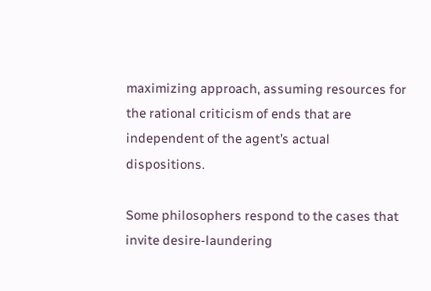maximizing approach, assuming resources for the rational criticism of ends that are independent of the agent’s actual dispositions.

Some philosophers respond to the cases that invite desire-laundering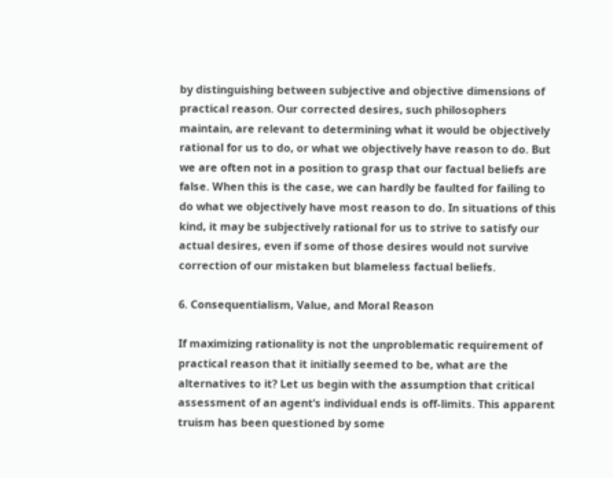by distinguishing between subjective and objective dimensions of practical reason. Our corrected desires, such philosophers maintain, are relevant to determining what it would be objectively rational for us to do, or what we objectively have reason to do. But we are often not in a position to grasp that our factual beliefs are false. When this is the case, we can hardly be faulted for failing to do what we objectively have most reason to do. In situations of this kind, it may be subjectively rational for us to strive to satisfy our actual desires, even if some of those desires would not survive correction of our mistaken but blameless factual beliefs.

6. Consequentialism, Value, and Moral Reason

If maximizing rationality is not the unproblematic requirement of practical reason that it initially seemed to be, what are the alternatives to it? Let us begin with the assumption that critical assessment of an agent’s individual ends is off-limits. This apparent truism has been questioned by some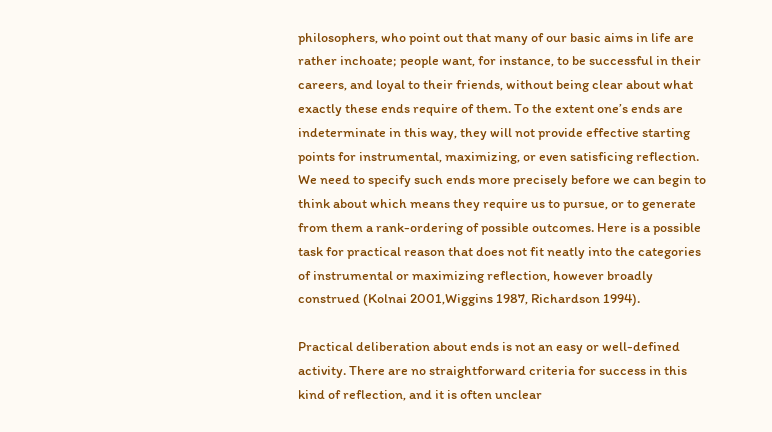philosophers, who point out that many of our basic aims in life are rather inchoate; people want, for instance, to be successful in their careers, and loyal to their friends, without being clear about what exactly these ends require of them. To the extent one’s ends are indeterminate in this way, they will not provide effective starting points for instrumental, maximizing, or even satisficing reflection. We need to specify such ends more precisely before we can begin to think about which means they require us to pursue, or to generate from them a rank-ordering of possible outcomes. Here is a possible task for practical reason that does not fit neatly into the categories of instrumental or maximizing reflection, however broadly construed (Kolnai 2001,Wiggins 1987, Richardson 1994).

Practical deliberation about ends is not an easy or well-defined activity. There are no straightforward criteria for success in this kind of reflection, and it is often unclear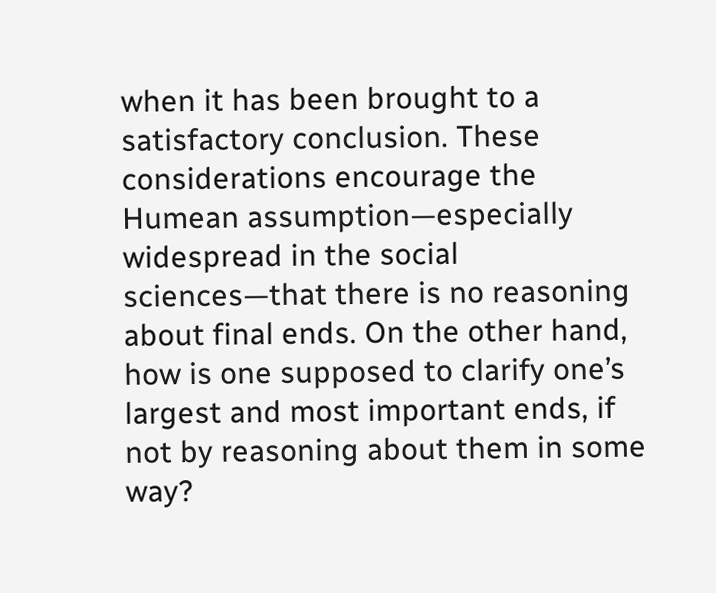when it has been brought to a satisfactory conclusion. These considerations encourage the Humean assumption—especially widespread in the social sciences—that there is no reasoning about final ends. On the other hand, how is one supposed to clarify one’s largest and most important ends, if not by reasoning about them in some way?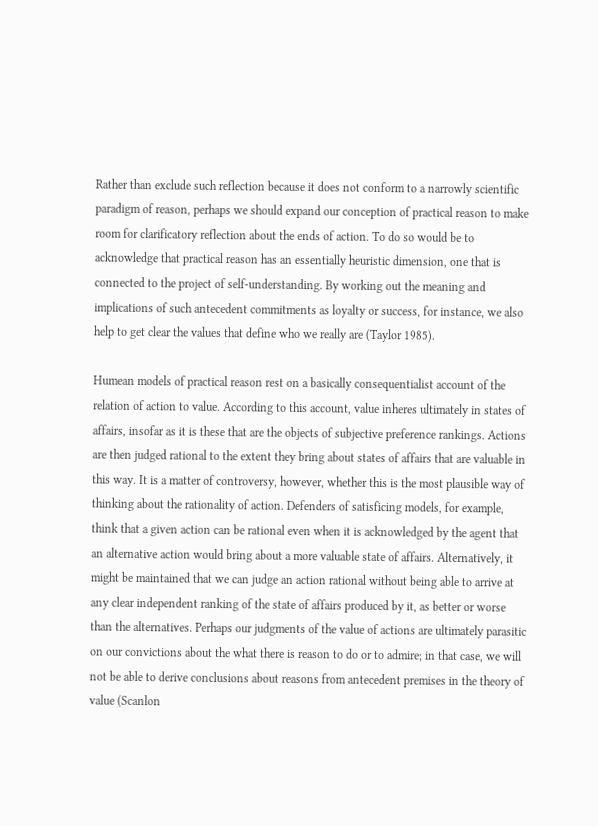Rather than exclude such reflection because it does not conform to a narrowly scientific paradigm of reason, perhaps we should expand our conception of practical reason to make room for clarificatory reflection about the ends of action. To do so would be to acknowledge that practical reason has an essentially heuristic dimension, one that is connected to the project of self-understanding. By working out the meaning and implications of such antecedent commitments as loyalty or success, for instance, we also help to get clear the values that define who we really are (Taylor 1985).

Humean models of practical reason rest on a basically consequentialist account of the relation of action to value. According to this account, value inheres ultimately in states of affairs, insofar as it is these that are the objects of subjective preference rankings. Actions are then judged rational to the extent they bring about states of affairs that are valuable in this way. It is a matter of controversy, however, whether this is the most plausible way of thinking about the rationality of action. Defenders of satisficing models, for example, think that a given action can be rational even when it is acknowledged by the agent that an alternative action would bring about a more valuable state of affairs. Alternatively, it might be maintained that we can judge an action rational without being able to arrive at any clear independent ranking of the state of affairs produced by it, as better or worse than the alternatives. Perhaps our judgments of the value of actions are ultimately parasitic on our convictions about the what there is reason to do or to admire; in that case, we will not be able to derive conclusions about reasons from antecedent premises in the theory of value (Scanlon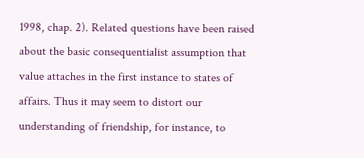1998, chap. 2). Related questions have been raised about the basic consequentialist assumption that value attaches in the first instance to states of affairs. Thus it may seem to distort our understanding of friendship, for instance, to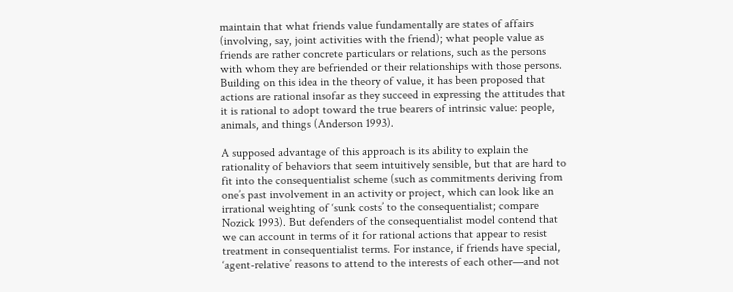maintain that what friends value fundamentally are states of affairs (involving, say, joint activities with the friend); what people value as friends are rather concrete particulars or relations, such as the persons with whom they are befriended or their relationships with those persons. Building on this idea in the theory of value, it has been proposed that actions are rational insofar as they succeed in expressing the attitudes that it is rational to adopt toward the true bearers of intrinsic value: people, animals, and things (Anderson 1993).

A supposed advantage of this approach is its ability to explain the rationality of behaviors that seem intuitively sensible, but that are hard to fit into the consequentialist scheme (such as commitments deriving from one’s past involvement in an activity or project, which can look like an irrational weighting of ‘sunk costs’ to the consequentialist; compare Nozick 1993). But defenders of the consequentialist model contend that we can account in terms of it for rational actions that appear to resist treatment in consequentialist terms. For instance, if friends have special, ‘agent-relative’ reasons to attend to the interests of each other—and not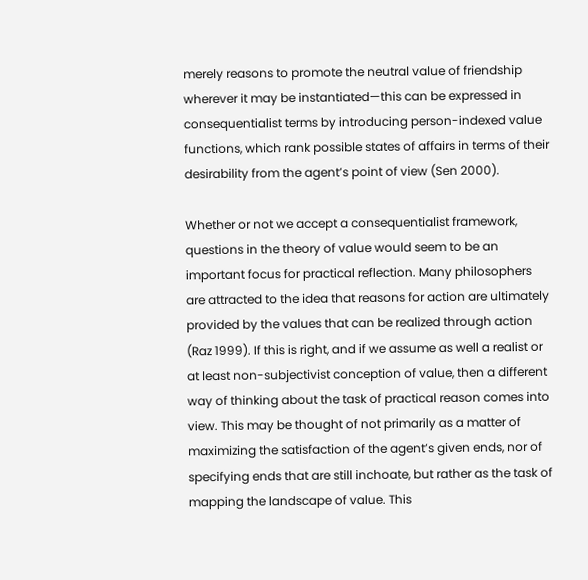merely reasons to promote the neutral value of friendship wherever it may be instantiated—this can be expressed in consequentialist terms by introducing person-indexed value functions, which rank possible states of affairs in terms of their desirability from the agent’s point of view (Sen 2000).

Whether or not we accept a consequentialist framework, questions in the theory of value would seem to be an important focus for practical reflection. Many philosophers are attracted to the idea that reasons for action are ultimately provided by the values that can be realized through action (Raz 1999). If this is right, and if we assume as well a realist or at least non-subjectivist conception of value, then a different way of thinking about the task of practical reason comes into view. This may be thought of not primarily as a matter of maximizing the satisfaction of the agent’s given ends, nor of specifying ends that are still inchoate, but rather as the task of mapping the landscape of value. This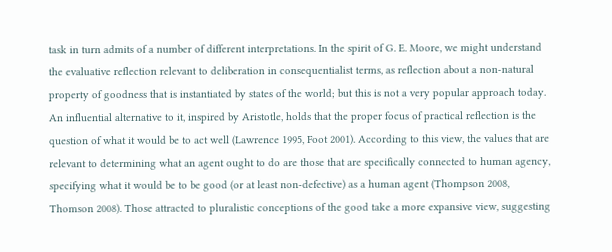task in turn admits of a number of different interpretations. In the spirit of G. E. Moore, we might understand the evaluative reflection relevant to deliberation in consequentialist terms, as reflection about a non-natural property of goodness that is instantiated by states of the world; but this is not a very popular approach today. An influential alternative to it, inspired by Aristotle, holds that the proper focus of practical reflection is the question of what it would be to act well (Lawrence 1995, Foot 2001). According to this view, the values that are relevant to determining what an agent ought to do are those that are specifically connected to human agency, specifying what it would be to be good (or at least non-defective) as a human agent (Thompson 2008, Thomson 2008). Those attracted to pluralistic conceptions of the good take a more expansive view, suggesting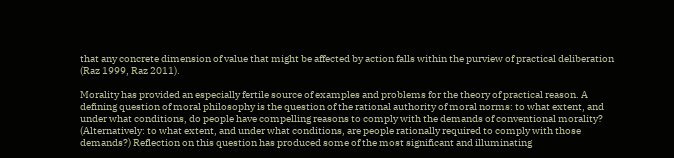that any concrete dimension of value that might be affected by action falls within the purview of practical deliberation (Raz 1999, Raz 2011).

Morality has provided an especially fertile source of examples and problems for the theory of practical reason. A defining question of moral philosophy is the question of the rational authority of moral norms: to what extent, and under what conditions, do people have compelling reasons to comply with the demands of conventional morality? (Alternatively: to what extent, and under what conditions, are people rationally required to comply with those demands?) Reflection on this question has produced some of the most significant and illuminating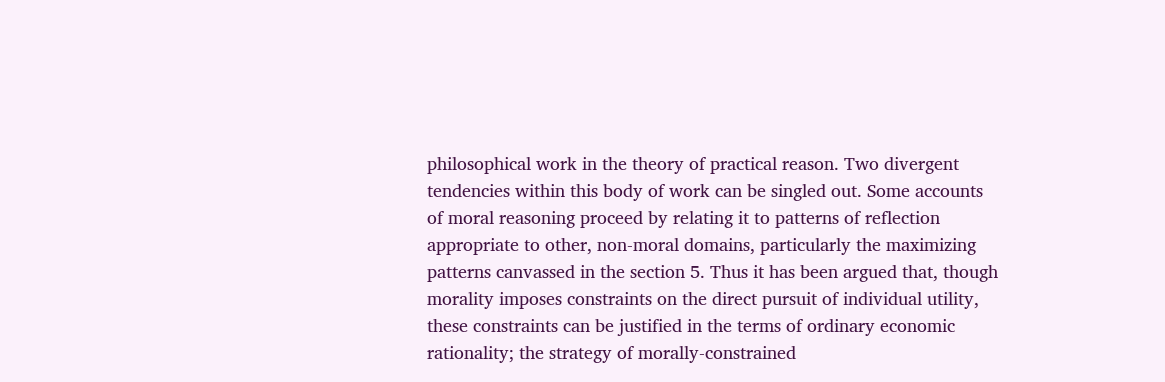philosophical work in the theory of practical reason. Two divergent tendencies within this body of work can be singled out. Some accounts of moral reasoning proceed by relating it to patterns of reflection appropriate to other, non-moral domains, particularly the maximizing patterns canvassed in the section 5. Thus it has been argued that, though morality imposes constraints on the direct pursuit of individual utility, these constraints can be justified in the terms of ordinary economic rationality; the strategy of morally-constrained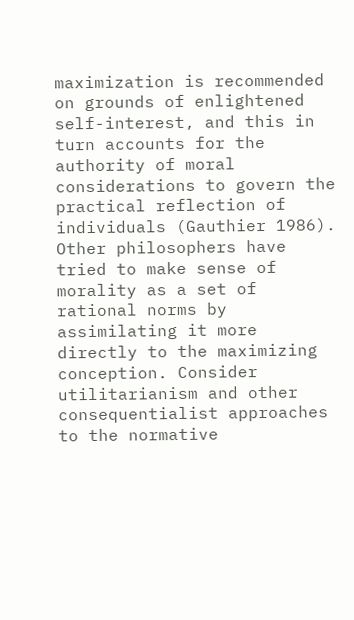maximization is recommended on grounds of enlightened self-interest, and this in turn accounts for the authority of moral considerations to govern the practical reflection of individuals (Gauthier 1986). Other philosophers have tried to make sense of morality as a set of rational norms by assimilating it more directly to the maximizing conception. Consider utilitarianism and other consequentialist approaches to the normative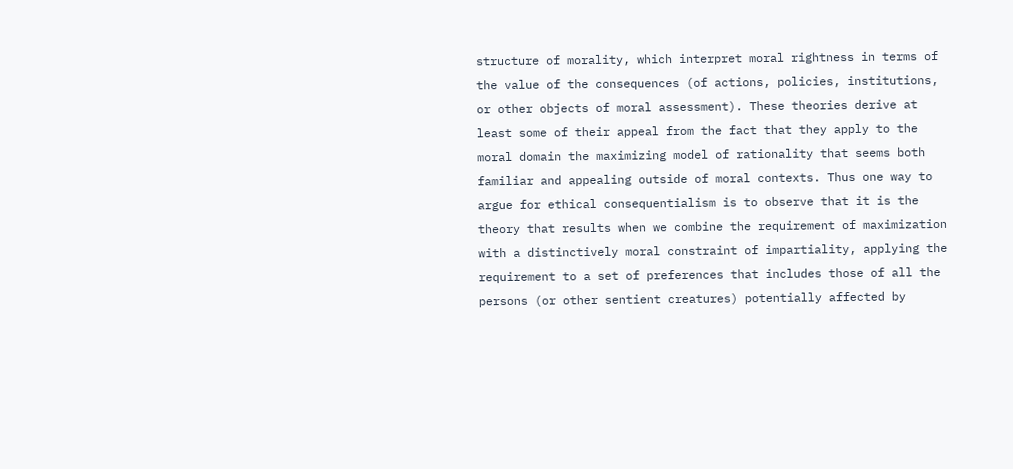structure of morality, which interpret moral rightness in terms of the value of the consequences (of actions, policies, institutions, or other objects of moral assessment). These theories derive at least some of their appeal from the fact that they apply to the moral domain the maximizing model of rationality that seems both familiar and appealing outside of moral contexts. Thus one way to argue for ethical consequentialism is to observe that it is the theory that results when we combine the requirement of maximization with a distinctively moral constraint of impartiality, applying the requirement to a set of preferences that includes those of all the persons (or other sentient creatures) potentially affected by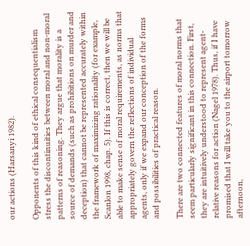our actions (Harsanyi 1982).

Opponents of this kind of ethical consequentialism stress the discontinuities between moral and non-moral patterns of reasoning. They argue that morality is a source of demands (such as prohibitions on murder and deception) that cannot be represented accurately within the framework of maximizing rationality (for example, Scanlon 1998, chap. 5). If this is correct, then we will be able to make sense of moral requirements, as norms that appropriately govern the reflections of individual agents, only if we expand our conception of the forms and possibilities of practical reason.

There are two connected features of moral norms that seem particularly significant in this connection. First, they are intuitively understood to represent agent-relative reasons for action (Nagel 1978). Thus, if I have promised that I will take you to the airport tomorrow afternoon,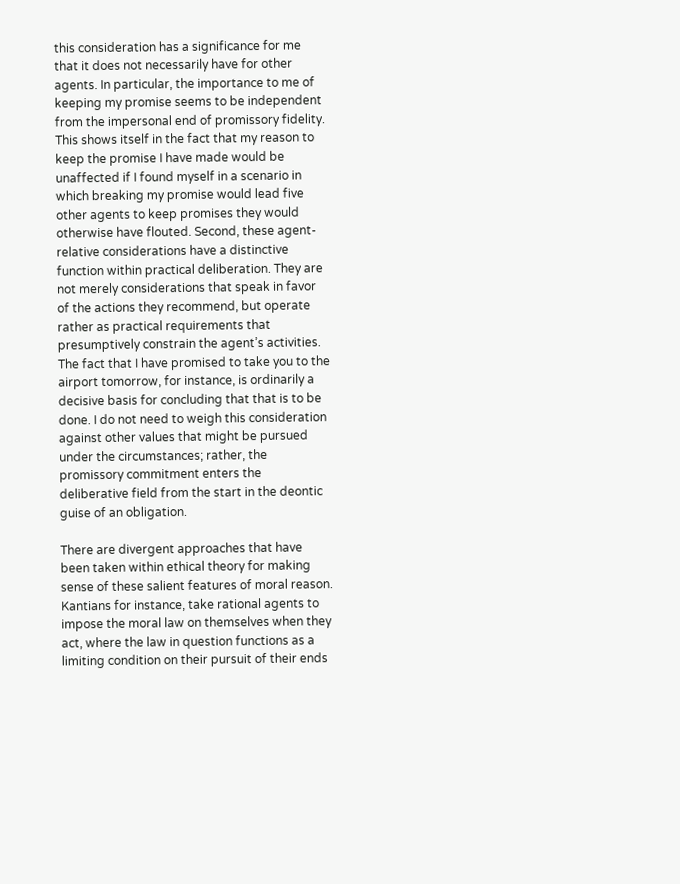this consideration has a significance for me that it does not necessarily have for other agents. In particular, the importance to me of keeping my promise seems to be independent from the impersonal end of promissory fidelity. This shows itself in the fact that my reason to keep the promise I have made would be unaffected if I found myself in a scenario in which breaking my promise would lead five other agents to keep promises they would otherwise have flouted. Second, these agent-relative considerations have a distinctive function within practical deliberation. They are not merely considerations that speak in favor of the actions they recommend, but operate rather as practical requirements that presumptively constrain the agent’s activities. The fact that I have promised to take you to the airport tomorrow, for instance, is ordinarily a decisive basis for concluding that that is to be done. I do not need to weigh this consideration against other values that might be pursued under the circumstances; rather, the promissory commitment enters the deliberative field from the start in the deontic guise of an obligation.

There are divergent approaches that have been taken within ethical theory for making sense of these salient features of moral reason. Kantians for instance, take rational agents to impose the moral law on themselves when they act, where the law in question functions as a limiting condition on their pursuit of their ends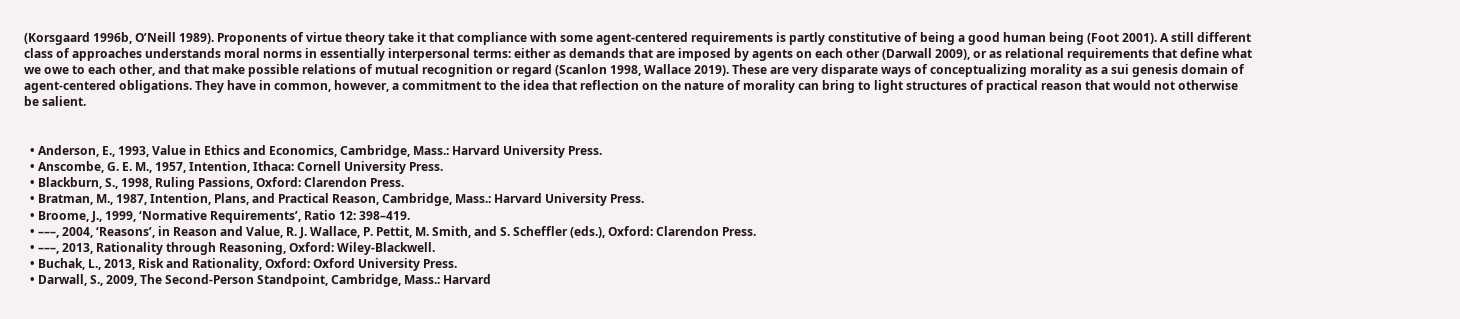(Korsgaard 1996b, O’Neill 1989). Proponents of virtue theory take it that compliance with some agent-centered requirements is partly constitutive of being a good human being (Foot 2001). A still different class of approaches understands moral norms in essentially interpersonal terms: either as demands that are imposed by agents on each other (Darwall 2009), or as relational requirements that define what we owe to each other, and that make possible relations of mutual recognition or regard (Scanlon 1998, Wallace 2019). These are very disparate ways of conceptualizing morality as a sui genesis domain of agent-centered obligations. They have in common, however, a commitment to the idea that reflection on the nature of morality can bring to light structures of practical reason that would not otherwise be salient.


  • Anderson, E., 1993, Value in Ethics and Economics, Cambridge, Mass.: Harvard University Press.
  • Anscombe, G. E. M., 1957, Intention, Ithaca: Cornell University Press.
  • Blackburn, S., 1998, Ruling Passions, Oxford: Clarendon Press.
  • Bratman, M., 1987, Intention, Plans, and Practical Reason, Cambridge, Mass.: Harvard University Press.
  • Broome, J., 1999, ‘Normative Requirements’, Ratio 12: 398–419.
  • –––, 2004, ‘Reasons’, in Reason and Value, R. J. Wallace, P. Pettit, M. Smith, and S. Scheffler (eds.), Oxford: Clarendon Press.
  • –––, 2013, Rationality through Reasoning, Oxford: Wiley-Blackwell.
  • Buchak, L., 2013, Risk and Rationality, Oxford: Oxford University Press.
  • Darwall, S., 2009, The Second-Person Standpoint, Cambridge, Mass.: Harvard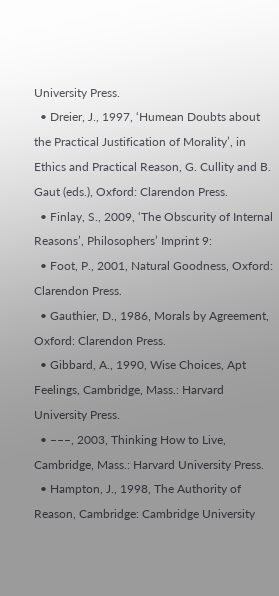University Press.
  • Dreier, J., 1997, ‘Humean Doubts about the Practical Justification of Morality’, in Ethics and Practical Reason, G. Cullity and B. Gaut (eds.), Oxford: Clarendon Press.
  • Finlay, S., 2009, ‘The Obscurity of Internal Reasons’, Philosophers’ Imprint 9:
  • Foot, P., 2001, Natural Goodness, Oxford: Clarendon Press.
  • Gauthier, D., 1986, Morals by Agreement, Oxford: Clarendon Press.
  • Gibbard, A., 1990, Wise Choices, Apt Feelings, Cambridge, Mass.: Harvard University Press.
  • –––, 2003, Thinking How to Live, Cambridge, Mass.: Harvard University Press.
  • Hampton, J., 1998, The Authority of Reason, Cambridge: Cambridge University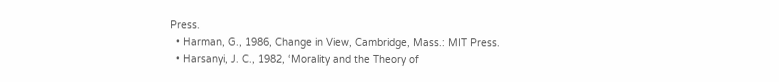Press.
  • Harman, G., 1986, Change in View, Cambridge, Mass.: MIT Press.
  • Harsanyi, J. C., 1982, ‘Morality and the Theory of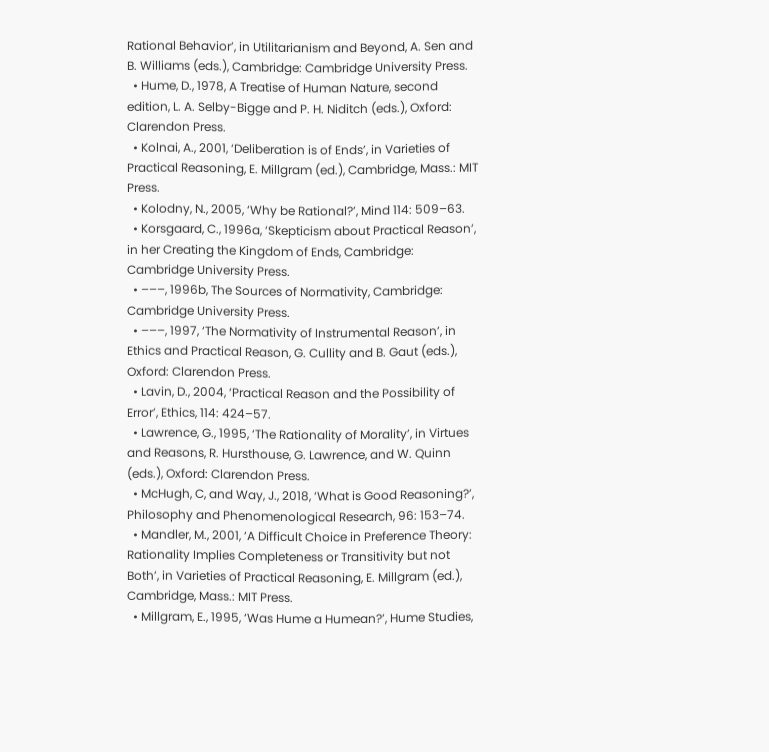Rational Behavior’, in Utilitarianism and Beyond, A. Sen and B. Williams (eds.), Cambridge: Cambridge University Press.
  • Hume, D., 1978, A Treatise of Human Nature, second edition, L. A. Selby-Bigge and P. H. Niditch (eds.), Oxford: Clarendon Press.
  • Kolnai, A., 2001, ‘Deliberation is of Ends’, in Varieties of Practical Reasoning, E. Millgram (ed.), Cambridge, Mass.: MIT Press.
  • Kolodny, N., 2005, ‘Why be Rational?’, Mind 114: 509–63.
  • Korsgaard, C., 1996a, ‘Skepticism about Practical Reason’, in her Creating the Kingdom of Ends, Cambridge: Cambridge University Press.
  • –––, 1996b, The Sources of Normativity, Cambridge: Cambridge University Press.
  • –––, 1997, ‘The Normativity of Instrumental Reason’, in Ethics and Practical Reason, G. Cullity and B. Gaut (eds.), Oxford: Clarendon Press.
  • Lavin, D., 2004, ‘Practical Reason and the Possibility of Error’, Ethics, 114: 424–57.
  • Lawrence, G., 1995, ‘The Rationality of Morality’, in Virtues and Reasons, R. Hursthouse, G. Lawrence, and W. Quinn (eds.), Oxford: Clarendon Press.
  • McHugh, C, and Way, J., 2018, ‘What is Good Reasoning?’, Philosophy and Phenomenological Research, 96: 153–74.
  • Mandler, M., 2001, ‘A Difficult Choice in Preference Theory: Rationality Implies Completeness or Transitivity but not Both’, in Varieties of Practical Reasoning, E. Millgram (ed.), Cambridge, Mass.: MIT Press.
  • Millgram, E., 1995, ‘Was Hume a Humean?’, Hume Studies,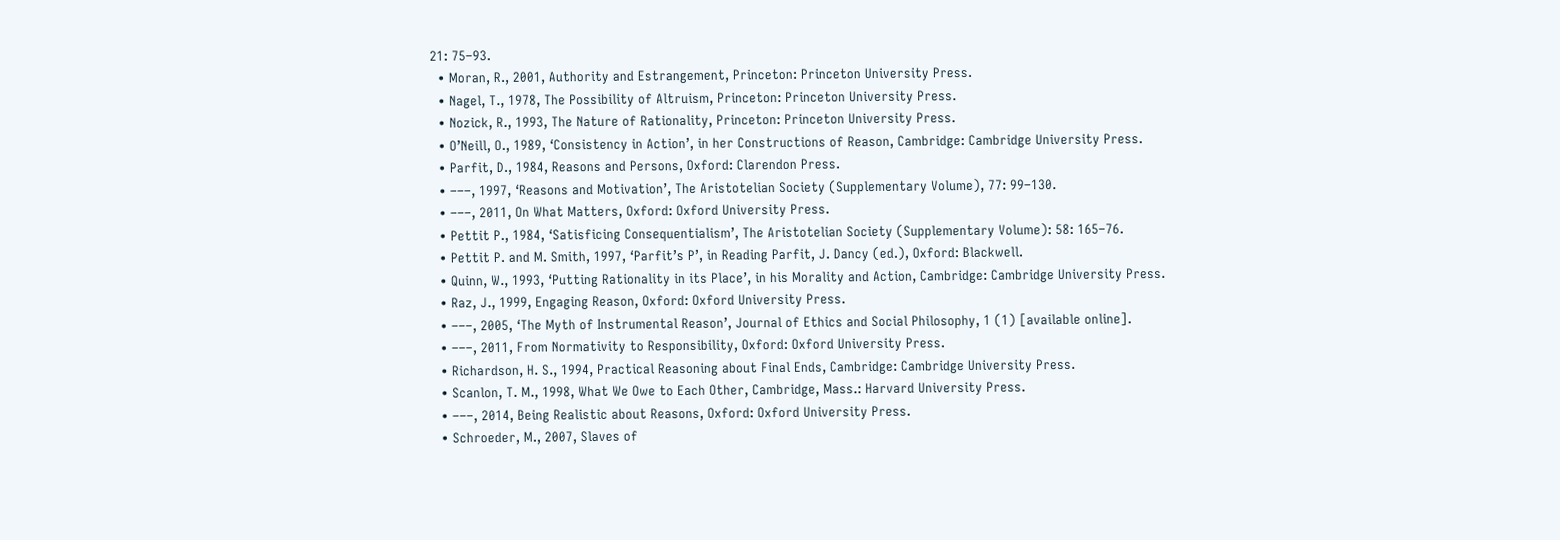21: 75–93.
  • Moran, R., 2001, Authority and Estrangement, Princeton: Princeton University Press.
  • Nagel, T., 1978, The Possibility of Altruism, Princeton: Princeton University Press.
  • Nozick, R., 1993, The Nature of Rationality, Princeton: Princeton University Press.
  • O’Neill, O., 1989, ‘Consistency in Action’, in her Constructions of Reason, Cambridge: Cambridge University Press.
  • Parfit, D., 1984, Reasons and Persons, Oxford: Clarendon Press.
  • –––, 1997, ‘Reasons and Motivation’, The Aristotelian Society (Supplementary Volume), 77: 99–130.
  • –––, 2011, On What Matters, Oxford: Oxford University Press.
  • Pettit P., 1984, ‘Satisficing Consequentialism’, The Aristotelian Society (Supplementary Volume): 58: 165–76.
  • Pettit P. and M. Smith, 1997, ‘Parfit’s P’, in Reading Parfit, J. Dancy (ed.), Oxford: Blackwell.
  • Quinn, W., 1993, ‘Putting Rationality in its Place’, in his Morality and Action, Cambridge: Cambridge University Press.
  • Raz, J., 1999, Engaging Reason, Oxford: Oxford University Press.
  • –––, 2005, ‘The Myth of Instrumental Reason’, Journal of Ethics and Social Philosophy, 1 (1) [available online].
  • –––, 2011, From Normativity to Responsibility, Oxford: Oxford University Press.
  • Richardson, H. S., 1994, Practical Reasoning about Final Ends, Cambridge: Cambridge University Press.
  • Scanlon, T. M., 1998, What We Owe to Each Other, Cambridge, Mass.: Harvard University Press.
  • –––, 2014, Being Realistic about Reasons, Oxford: Oxford University Press.
  • Schroeder, M., 2007, Slaves of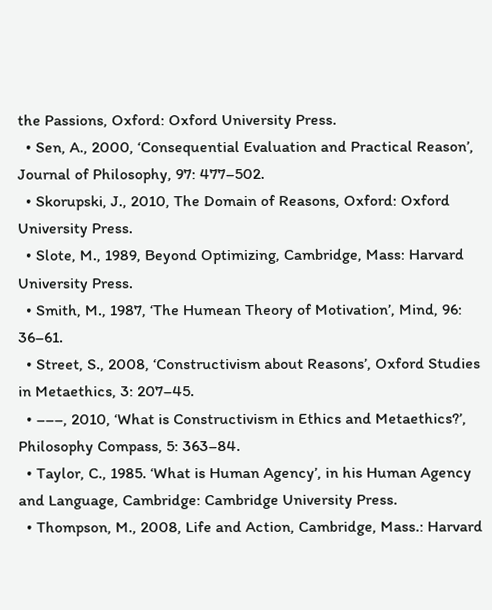the Passions, Oxford: Oxford University Press.
  • Sen, A., 2000, ‘Consequential Evaluation and Practical Reason’, Journal of Philosophy, 97: 477–502.
  • Skorupski, J., 2010, The Domain of Reasons, Oxford: Oxford University Press.
  • Slote, M., 1989, Beyond Optimizing, Cambridge, Mass: Harvard University Press.
  • Smith, M., 1987, ‘The Humean Theory of Motivation’, Mind, 96: 36–61.
  • Street, S., 2008, ‘Constructivism about Reasons’, Oxford Studies in Metaethics, 3: 207–45.
  • –––, 2010, ‘What is Constructivism in Ethics and Metaethics?’, Philosophy Compass, 5: 363–84.
  • Taylor, C., 1985. ‘What is Human Agency’, in his Human Agency and Language, Cambridge: Cambridge University Press.
  • Thompson, M., 2008, Life and Action, Cambridge, Mass.: Harvard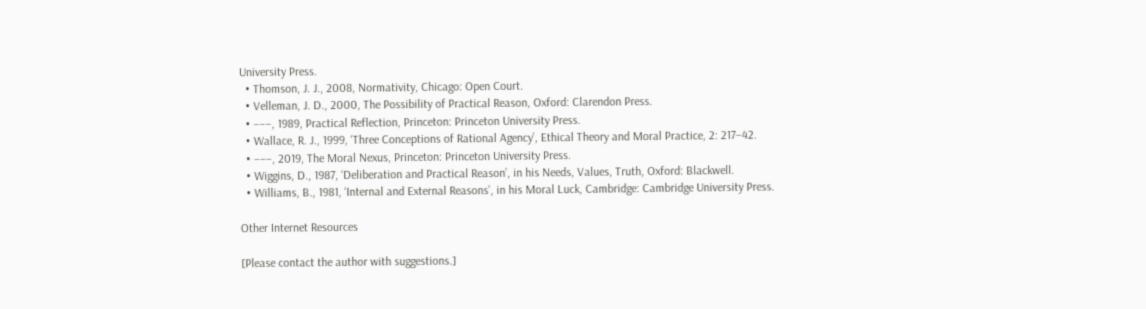University Press.
  • Thomson, J. J., 2008, Normativity, Chicago: Open Court.
  • Velleman, J. D., 2000, The Possibility of Practical Reason, Oxford: Clarendon Press.
  • –––, 1989, Practical Reflection, Princeton: Princeton University Press.
  • Wallace, R. J., 1999, ‘Three Conceptions of Rational Agency’, Ethical Theory and Moral Practice, 2: 217–42.
  • –––, 2019, The Moral Nexus, Princeton: Princeton University Press.
  • Wiggins, D., 1987, ‘Deliberation and Practical Reason’, in his Needs, Values, Truth, Oxford: Blackwell.
  • Williams, B., 1981, ‘Internal and External Reasons’, in his Moral Luck, Cambridge: Cambridge University Press.

Other Internet Resources

[Please contact the author with suggestions.]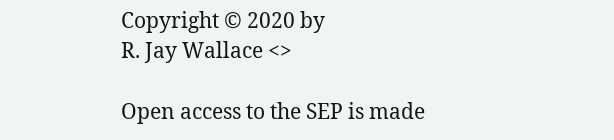Copyright © 2020 by
R. Jay Wallace <>

Open access to the SEP is made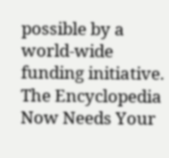possible by a world-wide funding initiative.
The Encyclopedia Now Needs Your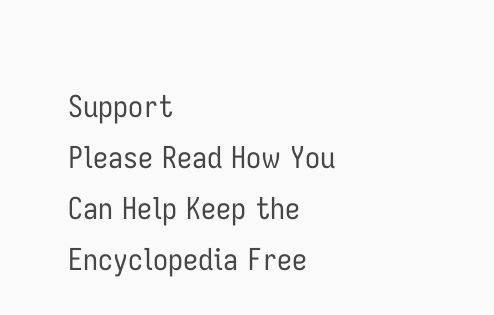Support
Please Read How You Can Help Keep the Encyclopedia Free